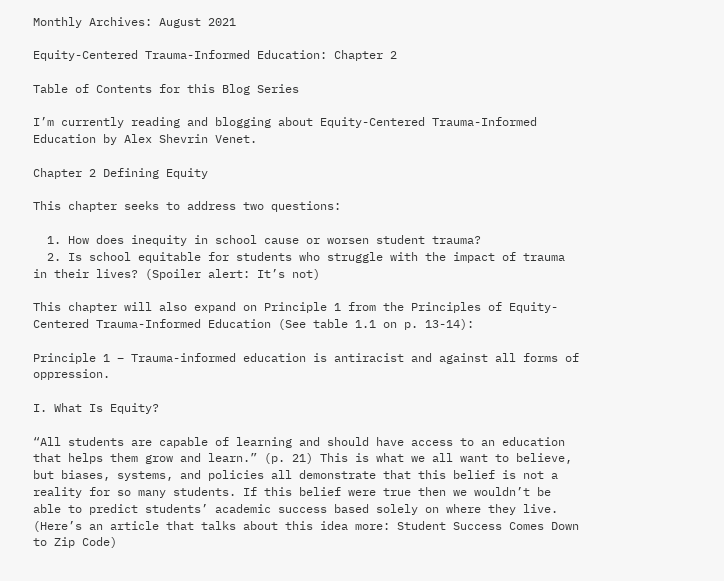Monthly Archives: August 2021

Equity-Centered Trauma-Informed Education: Chapter 2

Table of Contents for this Blog Series

I’m currently reading and blogging about Equity-Centered Trauma-Informed Education by Alex Shevrin Venet.

Chapter 2 Defining Equity

This chapter seeks to address two questions:

  1. How does inequity in school cause or worsen student trauma?
  2. Is school equitable for students who struggle with the impact of trauma in their lives? (Spoiler alert: It’s not)

This chapter will also expand on Principle 1 from the Principles of Equity-Centered Trauma-Informed Education (See table 1.1 on p. 13-14):

Principle 1 – Trauma-informed education is antiracist and against all forms of oppression.

I. What Is Equity?

“All students are capable of learning and should have access to an education that helps them grow and learn.” (p. 21) This is what we all want to believe, but biases, systems, and policies all demonstrate that this belief is not a reality for so many students. If this belief were true then we wouldn’t be able to predict students’ academic success based solely on where they live. (Here’s an article that talks about this idea more: Student Success Comes Down to Zip Code)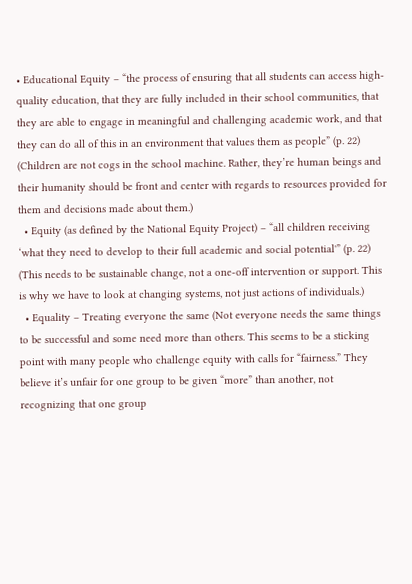• Educational Equity – “the process of ensuring that all students can access high-quality education, that they are fully included in their school communities, that they are able to engage in meaningful and challenging academic work, and that they can do all of this in an environment that values them as people” (p. 22) (Children are not cogs in the school machine. Rather, they’re human beings and their humanity should be front and center with regards to resources provided for them and decisions made about them.)
  • Equity (as defined by the National Equity Project) – “all children receiving ‘what they need to develop to their full academic and social potential'” (p. 22) (This needs to be sustainable change, not a one-off intervention or support. This is why we have to look at changing systems, not just actions of individuals.)
  • Equality – Treating everyone the same (Not everyone needs the same things to be successful and some need more than others. This seems to be a sticking point with many people who challenge equity with calls for “fairness.” They believe it’s unfair for one group to be given “more” than another, not recognizing that one group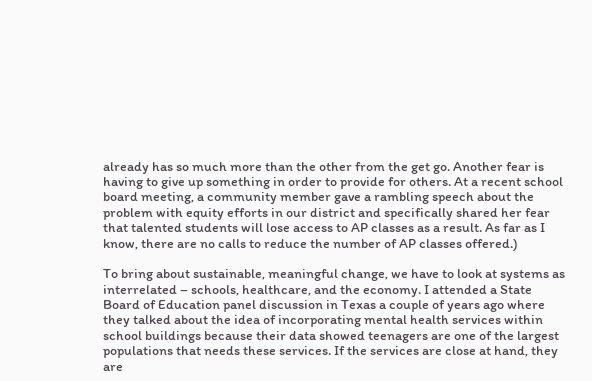already has so much more than the other from the get go. Another fear is having to give up something in order to provide for others. At a recent school board meeting, a community member gave a rambling speech about the problem with equity efforts in our district and specifically shared her fear that talented students will lose access to AP classes as a result. As far as I know, there are no calls to reduce the number of AP classes offered.)

To bring about sustainable, meaningful change, we have to look at systems as interrelated – schools, healthcare, and the economy. I attended a State Board of Education panel discussion in Texas a couple of years ago where they talked about the idea of incorporating mental health services within school buildings because their data showed teenagers are one of the largest populations that needs these services. If the services are close at hand, they are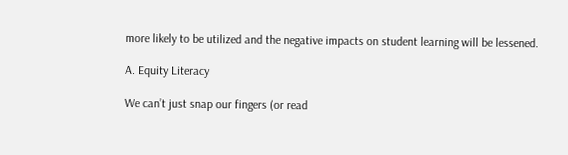more likely to be utilized and the negative impacts on student learning will be lessened.

A. Equity Literacy

We can’t just snap our fingers (or read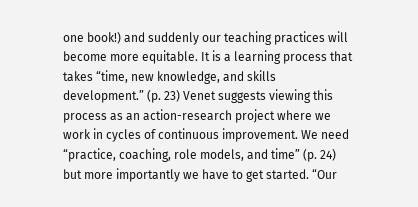one book!) and suddenly our teaching practices will become more equitable. It is a learning process that takes “time, new knowledge, and skills development.” (p. 23) Venet suggests viewing this process as an action-research project where we work in cycles of continuous improvement. We need “practice, coaching, role models, and time” (p. 24) but more importantly we have to get started. “Our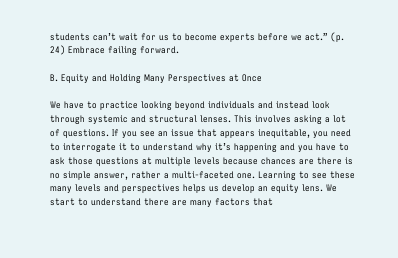students can’t wait for us to become experts before we act.” (p. 24) Embrace failing forward.

B. Equity and Holding Many Perspectives at Once

We have to practice looking beyond individuals and instead look through systemic and structural lenses. This involves asking a lot of questions. If you see an issue that appears inequitable, you need to interrogate it to understand why it’s happening and you have to ask those questions at multiple levels because chances are there is no simple answer, rather a multi-faceted one. Learning to see these many levels and perspectives helps us develop an equity lens. We start to understand there are many factors that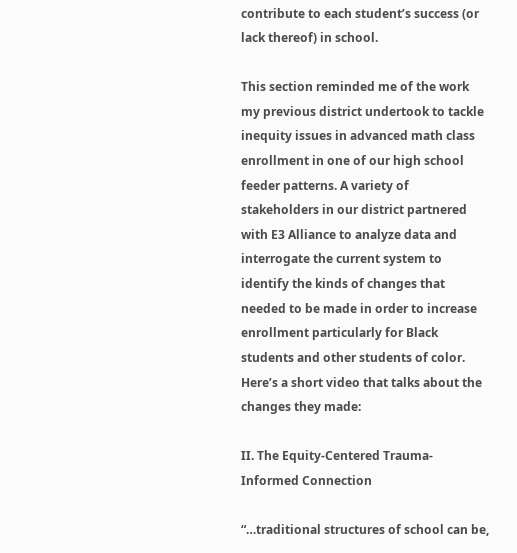contribute to each student’s success (or lack thereof) in school.

This section reminded me of the work my previous district undertook to tackle inequity issues in advanced math class enrollment in one of our high school feeder patterns. A variety of stakeholders in our district partnered with E3 Alliance to analyze data and interrogate the current system to identify the kinds of changes that needed to be made in order to increase enrollment particularly for Black students and other students of color. Here’s a short video that talks about the changes they made:

II. The Equity-Centered Trauma-Informed Connection

“…traditional structures of school can be,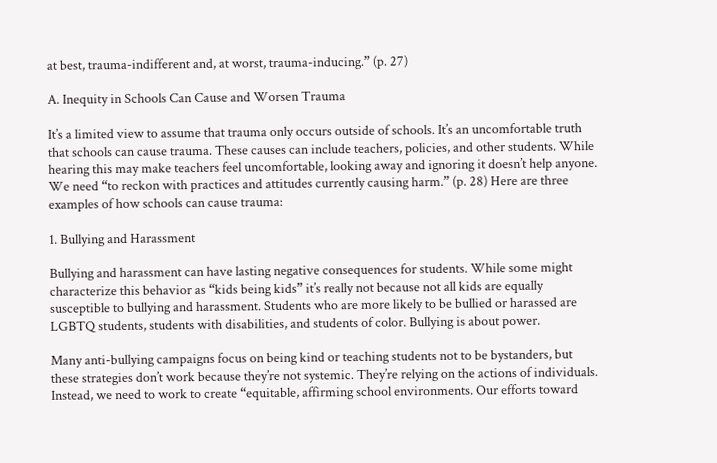at best, trauma-indifferent and, at worst, trauma-inducing.” (p. 27)

A. Inequity in Schools Can Cause and Worsen Trauma

It’s a limited view to assume that trauma only occurs outside of schools. It’s an uncomfortable truth that schools can cause trauma. These causes can include teachers, policies, and other students. While hearing this may make teachers feel uncomfortable, looking away and ignoring it doesn’t help anyone. We need “to reckon with practices and attitudes currently causing harm.” (p. 28) Here are three examples of how schools can cause trauma:

1. Bullying and Harassment

Bullying and harassment can have lasting negative consequences for students. While some might characterize this behavior as “kids being kids” it’s really not because not all kids are equally susceptible to bullying and harassment. Students who are more likely to be bullied or harassed are LGBTQ students, students with disabilities, and students of color. Bullying is about power.

Many anti-bullying campaigns focus on being kind or teaching students not to be bystanders, but these strategies don’t work because they’re not systemic. They’re relying on the actions of individuals. Instead, we need to work to create “equitable, affirming school environments. Our efforts toward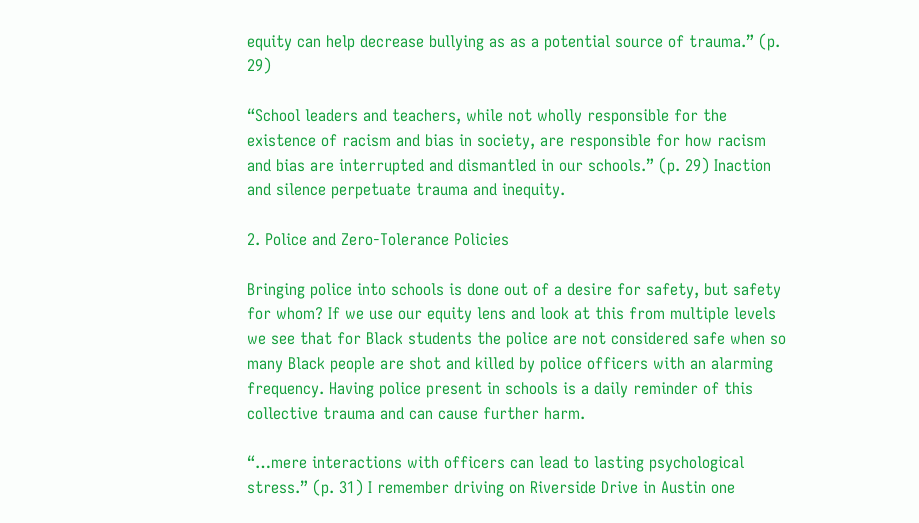equity can help decrease bullying as as a potential source of trauma.” (p. 29)

“School leaders and teachers, while not wholly responsible for the existence of racism and bias in society, are responsible for how racism and bias are interrupted and dismantled in our schools.” (p. 29) Inaction and silence perpetuate trauma and inequity.

2. Police and Zero-Tolerance Policies

Bringing police into schools is done out of a desire for safety, but safety for whom? If we use our equity lens and look at this from multiple levels we see that for Black students the police are not considered safe when so many Black people are shot and killed by police officers with an alarming frequency. Having police present in schools is a daily reminder of this collective trauma and can cause further harm.

“…mere interactions with officers can lead to lasting psychological stress.” (p. 31) I remember driving on Riverside Drive in Austin one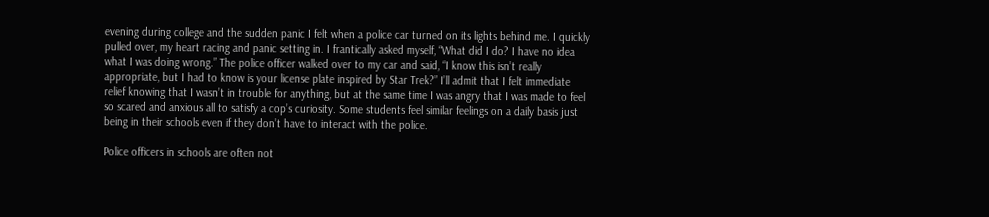evening during college and the sudden panic I felt when a police car turned on its lights behind me. I quickly pulled over, my heart racing and panic setting in. I frantically asked myself, “What did I do? I have no idea what I was doing wrong.” The police officer walked over to my car and said, “I know this isn’t really appropriate, but I had to know is your license plate inspired by Star Trek?” I’ll admit that I felt immediate relief knowing that I wasn’t in trouble for anything, but at the same time I was angry that I was made to feel so scared and anxious all to satisfy a cop’s curiosity. Some students feel similar feelings on a daily basis just being in their schools even if they don’t have to interact with the police.

Police officers in schools are often not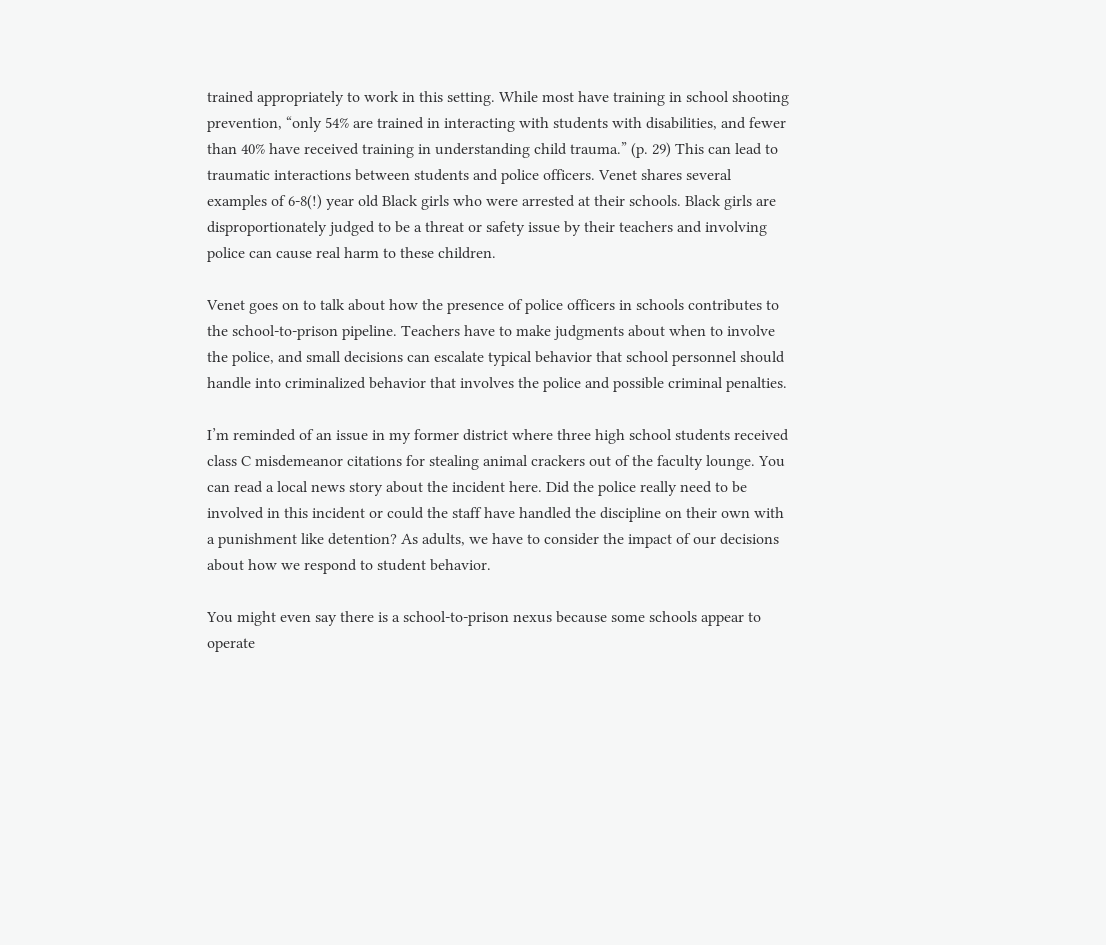trained appropriately to work in this setting. While most have training in school shooting prevention, “only 54% are trained in interacting with students with disabilities, and fewer than 40% have received training in understanding child trauma.” (p. 29) This can lead to traumatic interactions between students and police officers. Venet shares several examples of 6-8(!) year old Black girls who were arrested at their schools. Black girls are disproportionately judged to be a threat or safety issue by their teachers and involving police can cause real harm to these children.

Venet goes on to talk about how the presence of police officers in schools contributes to the school-to-prison pipeline. Teachers have to make judgments about when to involve the police, and small decisions can escalate typical behavior that school personnel should handle into criminalized behavior that involves the police and possible criminal penalties.

I’m reminded of an issue in my former district where three high school students received class C misdemeanor citations for stealing animal crackers out of the faculty lounge. You can read a local news story about the incident here. Did the police really need to be involved in this incident or could the staff have handled the discipline on their own with a punishment like detention? As adults, we have to consider the impact of our decisions about how we respond to student behavior.

You might even say there is a school-to-prison nexus because some schools appear to operate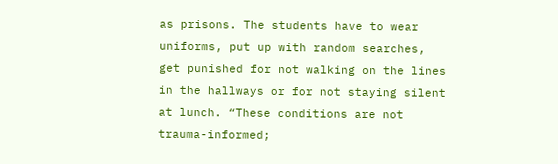as prisons. The students have to wear uniforms, put up with random searches, get punished for not walking on the lines in the hallways or for not staying silent at lunch. “These conditions are not trauma-informed;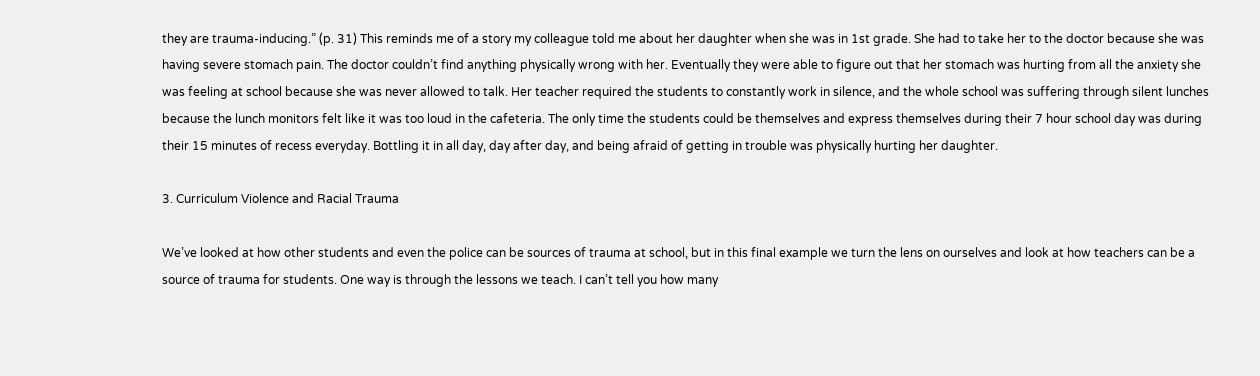they are trauma-inducing.” (p. 31) This reminds me of a story my colleague told me about her daughter when she was in 1st grade. She had to take her to the doctor because she was having severe stomach pain. The doctor couldn’t find anything physically wrong with her. Eventually they were able to figure out that her stomach was hurting from all the anxiety she was feeling at school because she was never allowed to talk. Her teacher required the students to constantly work in silence, and the whole school was suffering through silent lunches because the lunch monitors felt like it was too loud in the cafeteria. The only time the students could be themselves and express themselves during their 7 hour school day was during their 15 minutes of recess everyday. Bottling it in all day, day after day, and being afraid of getting in trouble was physically hurting her daughter.

3. Curriculum Violence and Racial Trauma

We’ve looked at how other students and even the police can be sources of trauma at school, but in this final example we turn the lens on ourselves and look at how teachers can be a source of trauma for students. One way is through the lessons we teach. I can’t tell you how many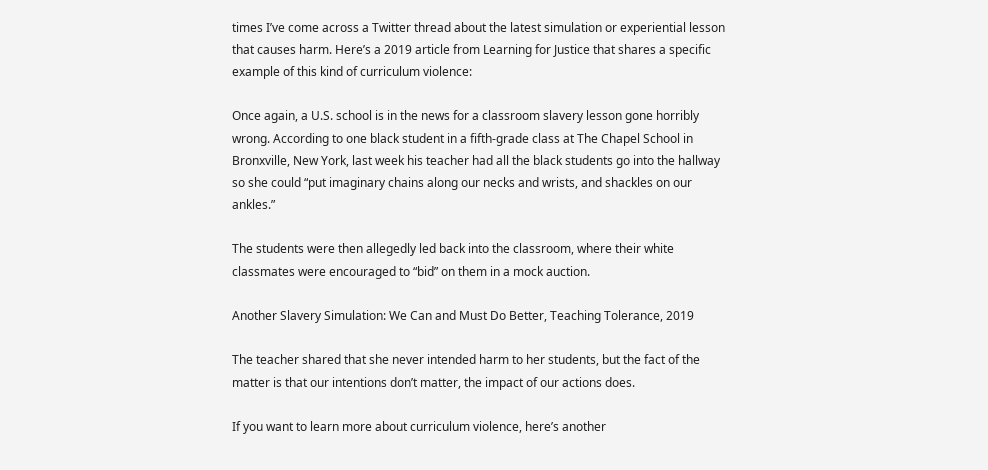times I’ve come across a Twitter thread about the latest simulation or experiential lesson that causes harm. Here’s a 2019 article from Learning for Justice that shares a specific example of this kind of curriculum violence:

Once again, a U.S. school is in the news for a classroom slavery lesson gone horribly wrong. According to one black student in a fifth-grade class at The Chapel School in Bronxville, New York, last week his teacher had all the black students go into the hallway so she could “put imaginary chains along our necks and wrists, and shackles on our ankles.”

The students were then allegedly led back into the classroom, where their white classmates were encouraged to “bid” on them in a mock auction.

Another Slavery Simulation: We Can and Must Do Better, Teaching Tolerance, 2019

The teacher shared that she never intended harm to her students, but the fact of the matter is that our intentions don’t matter, the impact of our actions does.

If you want to learn more about curriculum violence, here’s another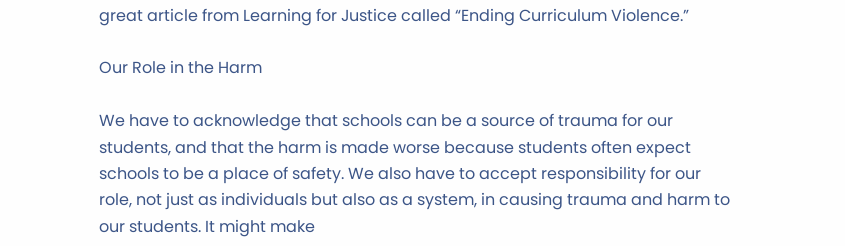great article from Learning for Justice called “Ending Curriculum Violence.”

Our Role in the Harm

We have to acknowledge that schools can be a source of trauma for our students, and that the harm is made worse because students often expect schools to be a place of safety. We also have to accept responsibility for our role, not just as individuals but also as a system, in causing trauma and harm to our students. It might make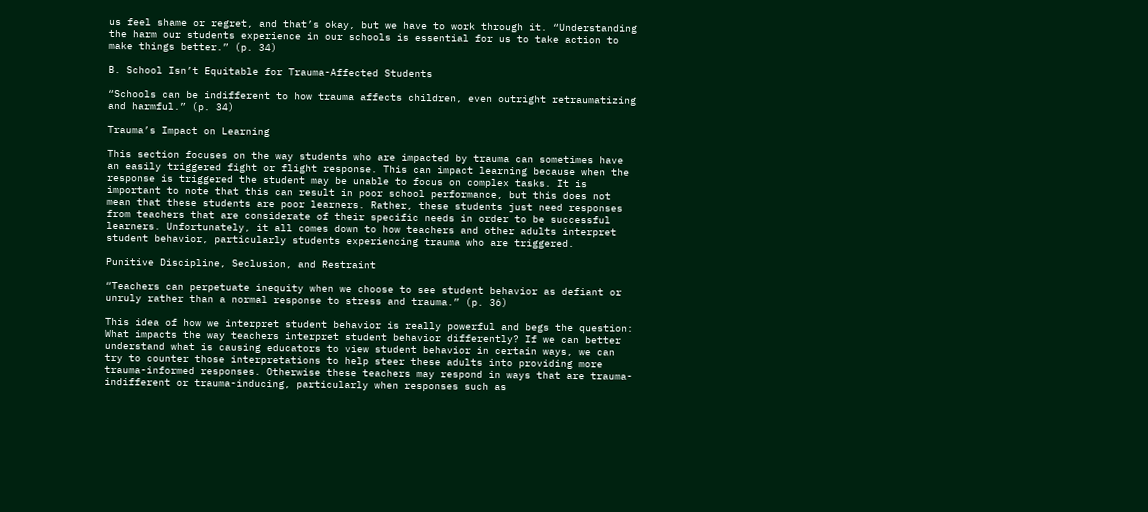us feel shame or regret, and that’s okay, but we have to work through it. “Understanding the harm our students experience in our schools is essential for us to take action to make things better.” (p. 34)

B. School Isn’t Equitable for Trauma-Affected Students

“Schools can be indifferent to how trauma affects children, even outright retraumatizing and harmful.” (p. 34)

Trauma’s Impact on Learning

This section focuses on the way students who are impacted by trauma can sometimes have an easily triggered fight or flight response. This can impact learning because when the response is triggered the student may be unable to focus on complex tasks. It is important to note that this can result in poor school performance, but this does not mean that these students are poor learners. Rather, these students just need responses from teachers that are considerate of their specific needs in order to be successful learners. Unfortunately, it all comes down to how teachers and other adults interpret student behavior, particularly students experiencing trauma who are triggered.

Punitive Discipline, Seclusion, and Restraint

“Teachers can perpetuate inequity when we choose to see student behavior as defiant or unruly rather than a normal response to stress and trauma.” (p. 36)

This idea of how we interpret student behavior is really powerful and begs the question: What impacts the way teachers interpret student behavior differently? If we can better understand what is causing educators to view student behavior in certain ways, we can try to counter those interpretations to help steer these adults into providing more trauma-informed responses. Otherwise these teachers may respond in ways that are trauma-indifferent or trauma-inducing, particularly when responses such as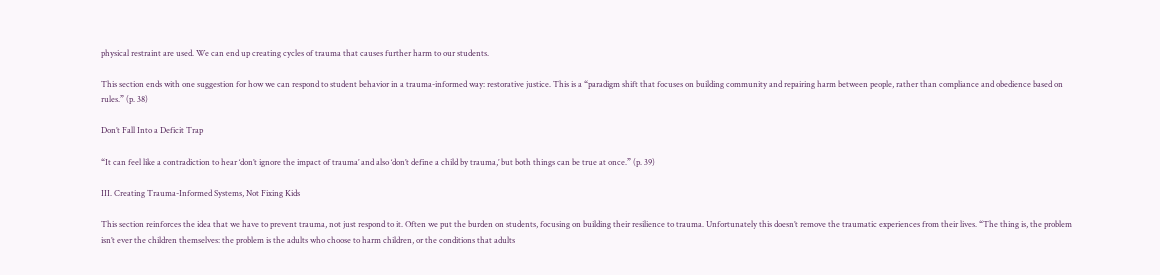physical restraint are used. We can end up creating cycles of trauma that causes further harm to our students.

This section ends with one suggestion for how we can respond to student behavior in a trauma-informed way: restorative justice. This is a “paradigm shift that focuses on building community and repairing harm between people, rather than compliance and obedience based on rules.” (p. 38)

Don’t Fall Into a Deficit Trap

“It can feel like a contradiction to hear ‘don’t ignore the impact of trauma’ and also ‘don’t define a child by trauma,’ but both things can be true at once.” (p. 39)

III. Creating Trauma-Informed Systems, Not Fixing Kids

This section reinforces the idea that we have to prevent trauma, not just respond to it. Often we put the burden on students, focusing on building their resilience to trauma. Unfortunately this doesn’t remove the traumatic experiences from their lives. “The thing is, the problem isn’t ever the children themselves: the problem is the adults who choose to harm children, or the conditions that adults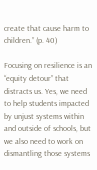create that cause harm to children.” (p. 40)

Focusing on resilience is an “equity detour” that distracts us. Yes, we need to help students impacted by unjust systems within and outside of schools, but we also need to work on dismantling those systems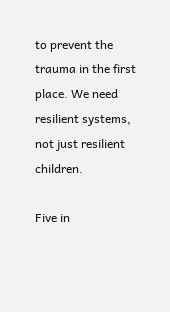to prevent the trauma in the first place. We need resilient systems, not just resilient children.

Five in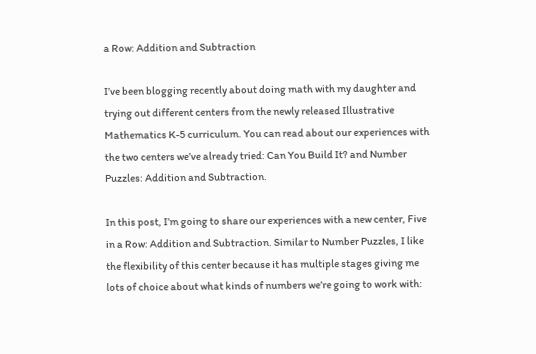a Row: Addition and Subtraction

I’ve been blogging recently about doing math with my daughter and trying out different centers from the newly released Illustrative Mathematics K-5 curriculum. You can read about our experiences with the two centers we’ve already tried: Can You Build It? and Number Puzzles: Addition and Subtraction.

In this post, I’m going to share our experiences with a new center, Five in a Row: Addition and Subtraction. Similar to Number Puzzles, I like the flexibility of this center because it has multiple stages giving me lots of choice about what kinds of numbers we’re going to work with: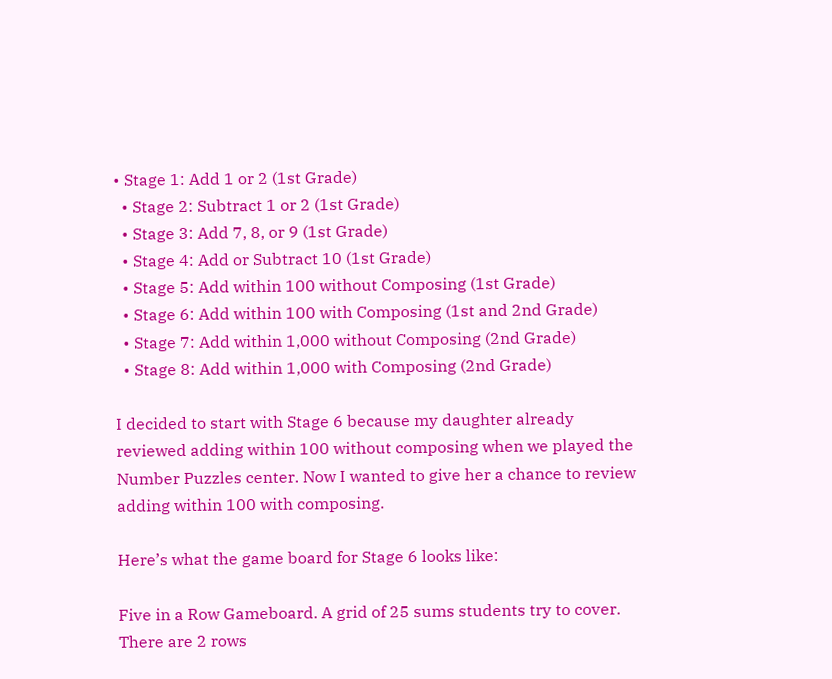• Stage 1: Add 1 or 2 (1st Grade)
  • Stage 2: Subtract 1 or 2 (1st Grade)
  • Stage 3: Add 7, 8, or 9 (1st Grade)
  • Stage 4: Add or Subtract 10 (1st Grade)
  • Stage 5: Add within 100 without Composing (1st Grade)
  • Stage 6: Add within 100 with Composing (1st and 2nd Grade)
  • Stage 7: Add within 1,000 without Composing (2nd Grade)
  • Stage 8: Add within 1,000 with Composing (2nd Grade)

I decided to start with Stage 6 because my daughter already reviewed adding within 100 without composing when we played the Number Puzzles center. Now I wanted to give her a chance to review adding within 100 with composing.

Here’s what the game board for Stage 6 looks like:

Five in a Row Gameboard. A grid of 25 sums students try to cover. There are 2 rows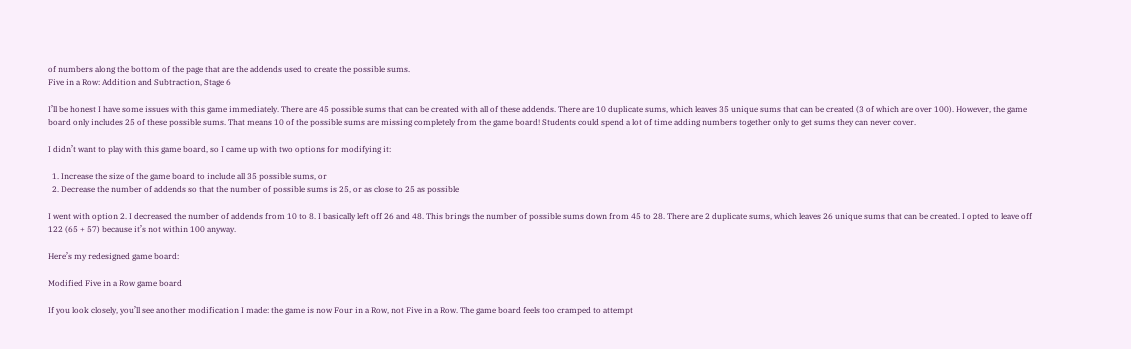of numbers along the bottom of the page that are the addends used to create the possible sums.
Five in a Row: Addition and Subtraction, Stage 6

I’ll be honest I have some issues with this game immediately. There are 45 possible sums that can be created with all of these addends. There are 10 duplicate sums, which leaves 35 unique sums that can be created (3 of which are over 100). However, the game board only includes 25 of these possible sums. That means 10 of the possible sums are missing completely from the game board! Students could spend a lot of time adding numbers together only to get sums they can never cover.

I didn’t want to play with this game board, so I came up with two options for modifying it:

  1. Increase the size of the game board to include all 35 possible sums, or
  2. Decrease the number of addends so that the number of possible sums is 25, or as close to 25 as possible

I went with option 2. I decreased the number of addends from 10 to 8. I basically left off 26 and 48. This brings the number of possible sums down from 45 to 28. There are 2 duplicate sums, which leaves 26 unique sums that can be created. I opted to leave off 122 (65 + 57) because it’s not within 100 anyway.

Here’s my redesigned game board:

Modified Five in a Row game board

If you look closely, you’ll see another modification I made: the game is now Four in a Row, not Five in a Row. The game board feels too cramped to attempt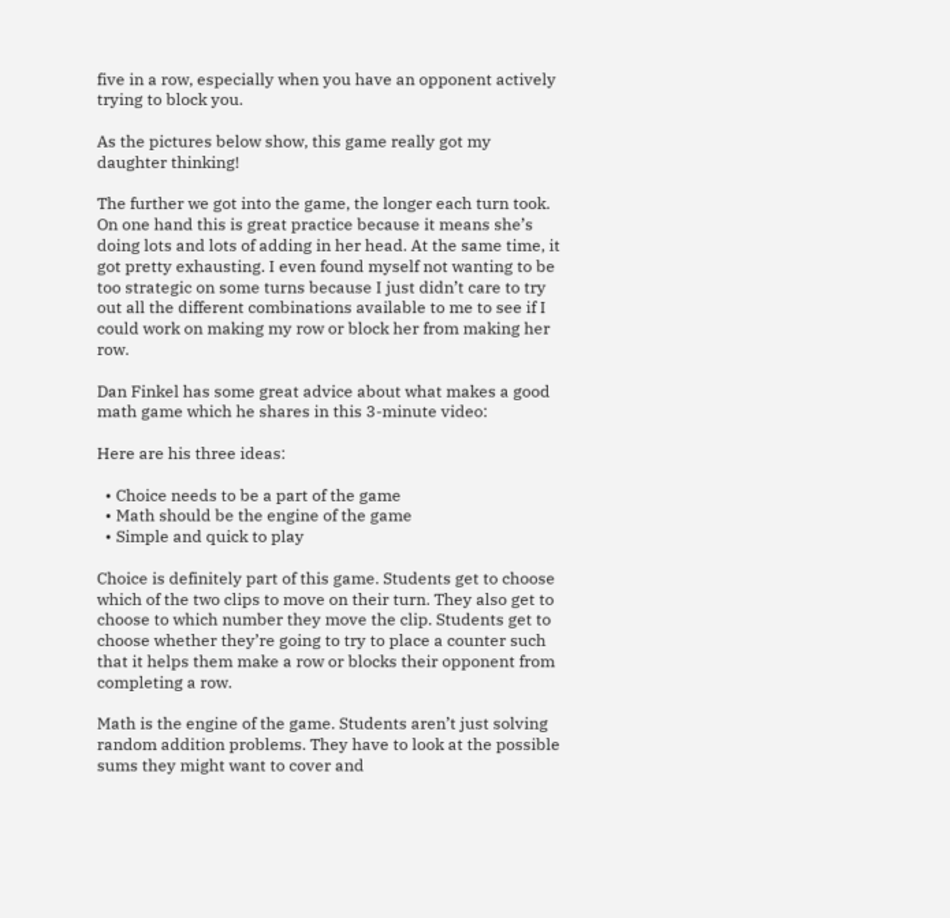five in a row, especially when you have an opponent actively trying to block you.

As the pictures below show, this game really got my daughter thinking!

The further we got into the game, the longer each turn took. On one hand this is great practice because it means she’s doing lots and lots of adding in her head. At the same time, it got pretty exhausting. I even found myself not wanting to be too strategic on some turns because I just didn’t care to try out all the different combinations available to me to see if I could work on making my row or block her from making her row.

Dan Finkel has some great advice about what makes a good math game which he shares in this 3-minute video:

Here are his three ideas:

  • Choice needs to be a part of the game
  • Math should be the engine of the game
  • Simple and quick to play

Choice is definitely part of this game. Students get to choose which of the two clips to move on their turn. They also get to choose to which number they move the clip. Students get to choose whether they’re going to try to place a counter such that it helps them make a row or blocks their opponent from completing a row.

Math is the engine of the game. Students aren’t just solving random addition problems. They have to look at the possible sums they might want to cover and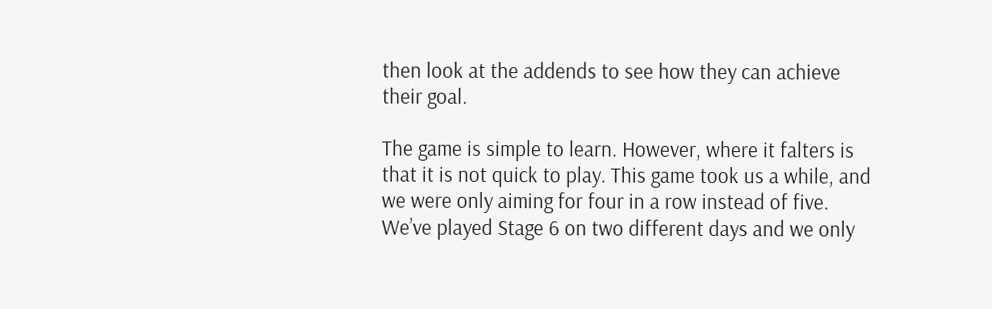then look at the addends to see how they can achieve their goal.

The game is simple to learn. However, where it falters is that it is not quick to play. This game took us a while, and we were only aiming for four in a row instead of five. We’ve played Stage 6 on two different days and we only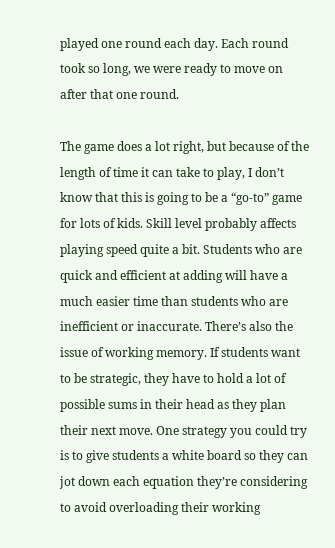played one round each day. Each round took so long, we were ready to move on after that one round.

The game does a lot right, but because of the length of time it can take to play, I don’t know that this is going to be a “go-to” game for lots of kids. Skill level probably affects playing speed quite a bit. Students who are quick and efficient at adding will have a much easier time than students who are inefficient or inaccurate. There’s also the issue of working memory. If students want to be strategic, they have to hold a lot of possible sums in their head as they plan their next move. One strategy you could try is to give students a white board so they can jot down each equation they’re considering to avoid overloading their working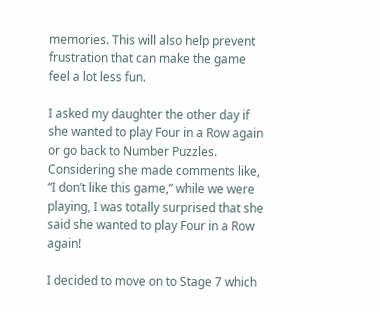memories. This will also help prevent frustration that can make the game feel a lot less fun.

I asked my daughter the other day if she wanted to play Four in a Row again or go back to Number Puzzles. Considering she made comments like, “I don’t like this game,” while we were playing, I was totally surprised that she said she wanted to play Four in a Row again!

I decided to move on to Stage 7 which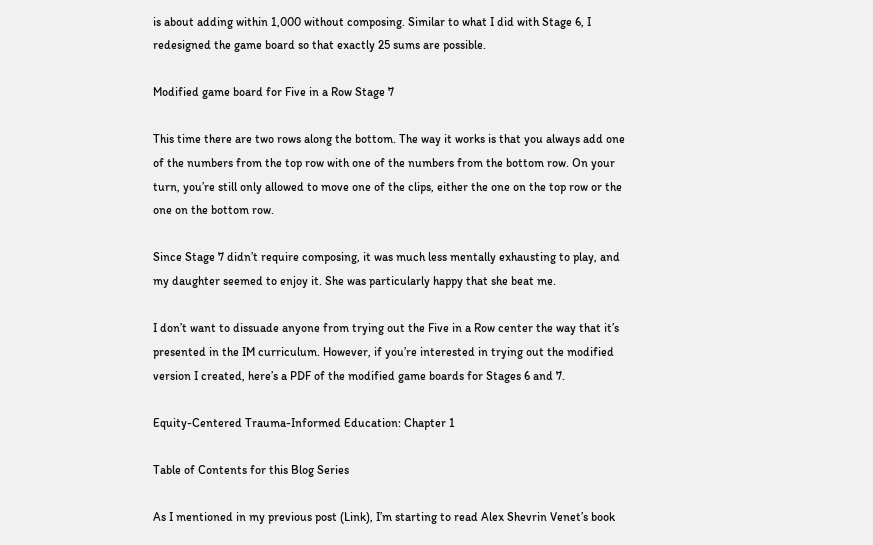is about adding within 1,000 without composing. Similar to what I did with Stage 6, I redesigned the game board so that exactly 25 sums are possible.

Modified game board for Five in a Row Stage 7

This time there are two rows along the bottom. The way it works is that you always add one of the numbers from the top row with one of the numbers from the bottom row. On your turn, you’re still only allowed to move one of the clips, either the one on the top row or the one on the bottom row.

Since Stage 7 didn’t require composing, it was much less mentally exhausting to play, and my daughter seemed to enjoy it. She was particularly happy that she beat me.

I don’t want to dissuade anyone from trying out the Five in a Row center the way that it’s presented in the IM curriculum. However, if you’re interested in trying out the modified version I created, here’s a PDF of the modified game boards for Stages 6 and 7.

Equity-Centered Trauma-Informed Education: Chapter 1

Table of Contents for this Blog Series

As I mentioned in my previous post (Link), I’m starting to read Alex Shevrin Venet’s book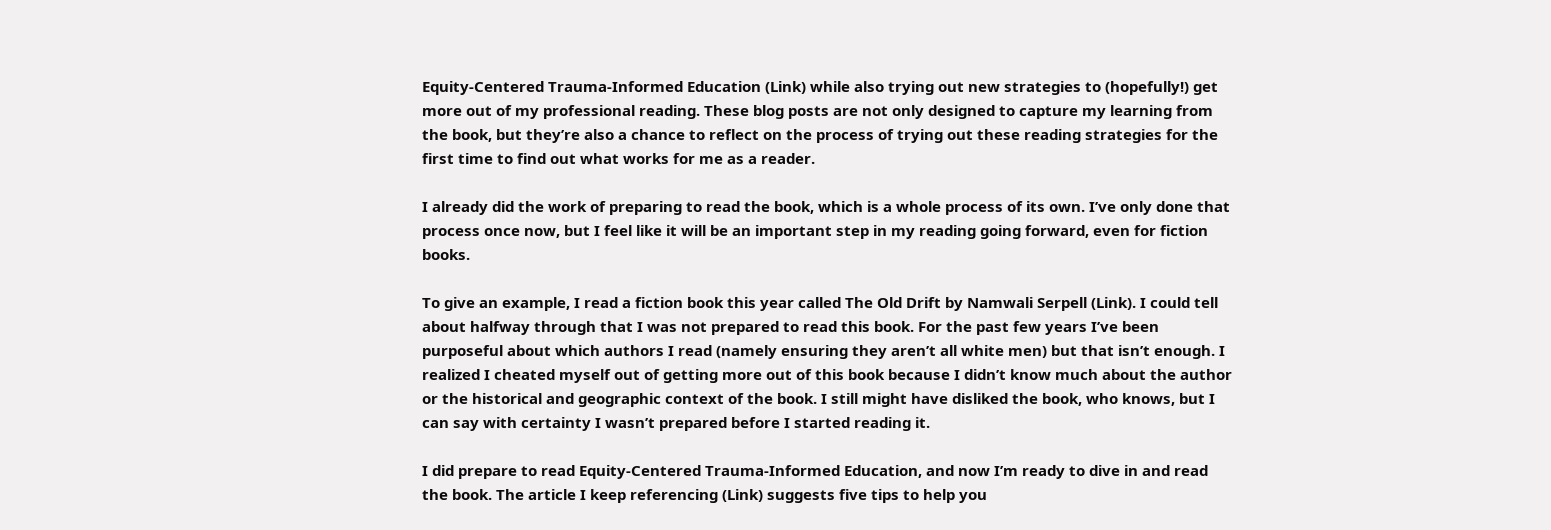Equity-Centered Trauma-Informed Education (Link) while also trying out new strategies to (hopefully!) get more out of my professional reading. These blog posts are not only designed to capture my learning from the book, but they’re also a chance to reflect on the process of trying out these reading strategies for the first time to find out what works for me as a reader.

I already did the work of preparing to read the book, which is a whole process of its own. I’ve only done that process once now, but I feel like it will be an important step in my reading going forward, even for fiction books.

To give an example, I read a fiction book this year called The Old Drift by Namwali Serpell (Link). I could tell about halfway through that I was not prepared to read this book. For the past few years I’ve been purposeful about which authors I read (namely ensuring they aren’t all white men) but that isn’t enough. I realized I cheated myself out of getting more out of this book because I didn’t know much about the author or the historical and geographic context of the book. I still might have disliked the book, who knows, but I can say with certainty I wasn’t prepared before I started reading it.

I did prepare to read Equity-Centered Trauma-Informed Education, and now I’m ready to dive in and read the book. The article I keep referencing (Link) suggests five tips to help you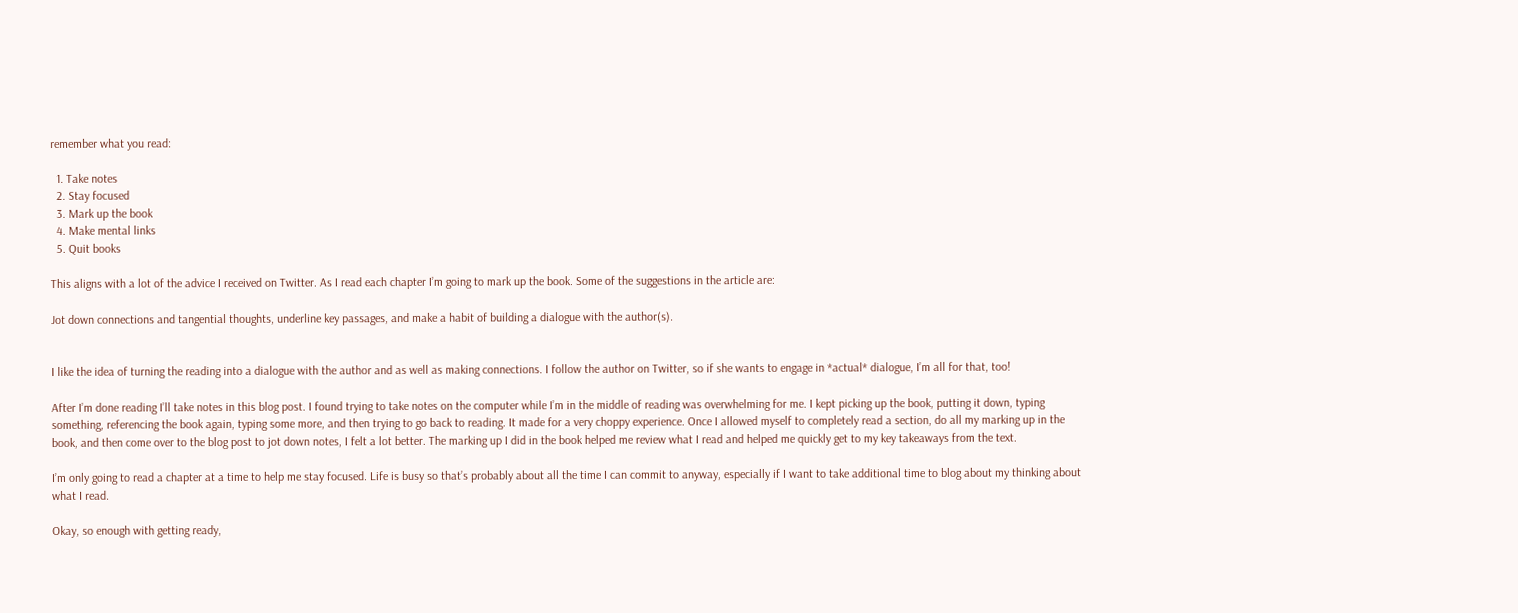remember what you read:

  1. Take notes
  2. Stay focused
  3. Mark up the book
  4. Make mental links
  5. Quit books

This aligns with a lot of the advice I received on Twitter. As I read each chapter I’m going to mark up the book. Some of the suggestions in the article are:

Jot down connections and tangential thoughts, underline key passages, and make a habit of building a dialogue with the author(s).


I like the idea of turning the reading into a dialogue with the author and as well as making connections. I follow the author on Twitter, so if she wants to engage in *actual* dialogue, I’m all for that, too!

After I’m done reading I’ll take notes in this blog post. I found trying to take notes on the computer while I’m in the middle of reading was overwhelming for me. I kept picking up the book, putting it down, typing something, referencing the book again, typing some more, and then trying to go back to reading. It made for a very choppy experience. Once I allowed myself to completely read a section, do all my marking up in the book, and then come over to the blog post to jot down notes, I felt a lot better. The marking up I did in the book helped me review what I read and helped me quickly get to my key takeaways from the text.

I’m only going to read a chapter at a time to help me stay focused. Life is busy so that’s probably about all the time I can commit to anyway, especially if I want to take additional time to blog about my thinking about what I read.

Okay, so enough with getting ready,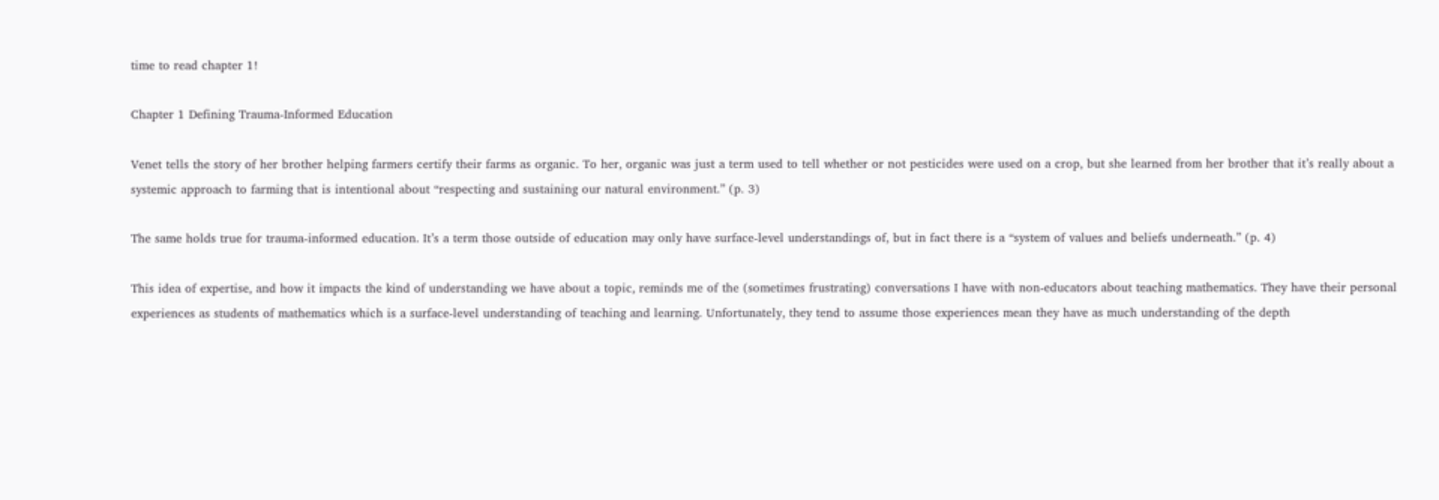time to read chapter 1!

Chapter 1 Defining Trauma-Informed Education

Venet tells the story of her brother helping farmers certify their farms as organic. To her, organic was just a term used to tell whether or not pesticides were used on a crop, but she learned from her brother that it’s really about a systemic approach to farming that is intentional about “respecting and sustaining our natural environment.” (p. 3)

The same holds true for trauma-informed education. It’s a term those outside of education may only have surface-level understandings of, but in fact there is a “system of values and beliefs underneath.” (p. 4)

This idea of expertise, and how it impacts the kind of understanding we have about a topic, reminds me of the (sometimes frustrating) conversations I have with non-educators about teaching mathematics. They have their personal experiences as students of mathematics which is a surface-level understanding of teaching and learning. Unfortunately, they tend to assume those experiences mean they have as much understanding of the depth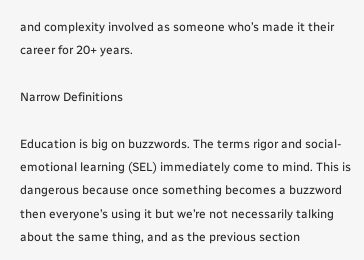and complexity involved as someone who’s made it their career for 20+ years.

Narrow Definitions

Education is big on buzzwords. The terms rigor and social-emotional learning (SEL) immediately come to mind. This is dangerous because once something becomes a buzzword then everyone’s using it but we’re not necessarily talking about the same thing, and as the previous section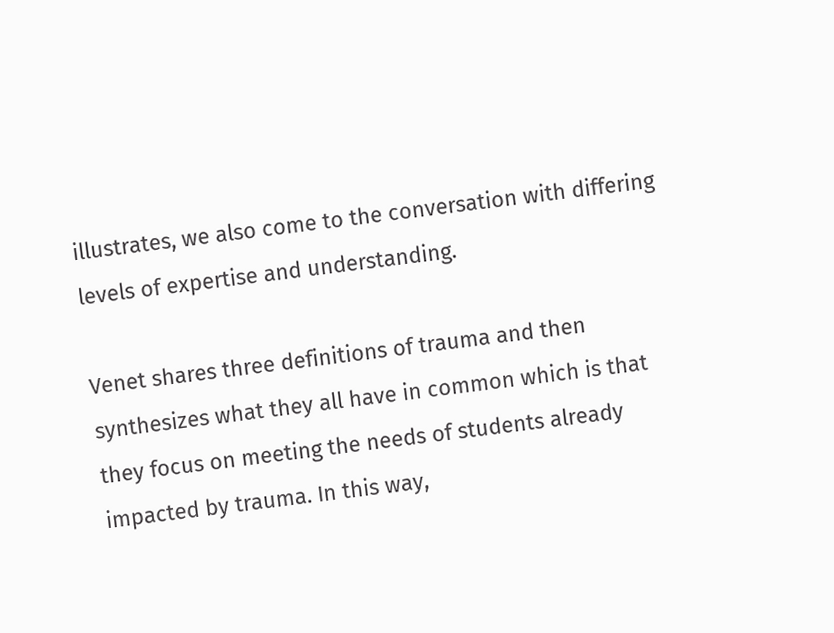illustrates, we also come to the conversation with differing levels of expertise and understanding.

Venet shares three definitions of trauma and then synthesizes what they all have in common which is that they focus on meeting the needs of students already impacted by trauma. In this way,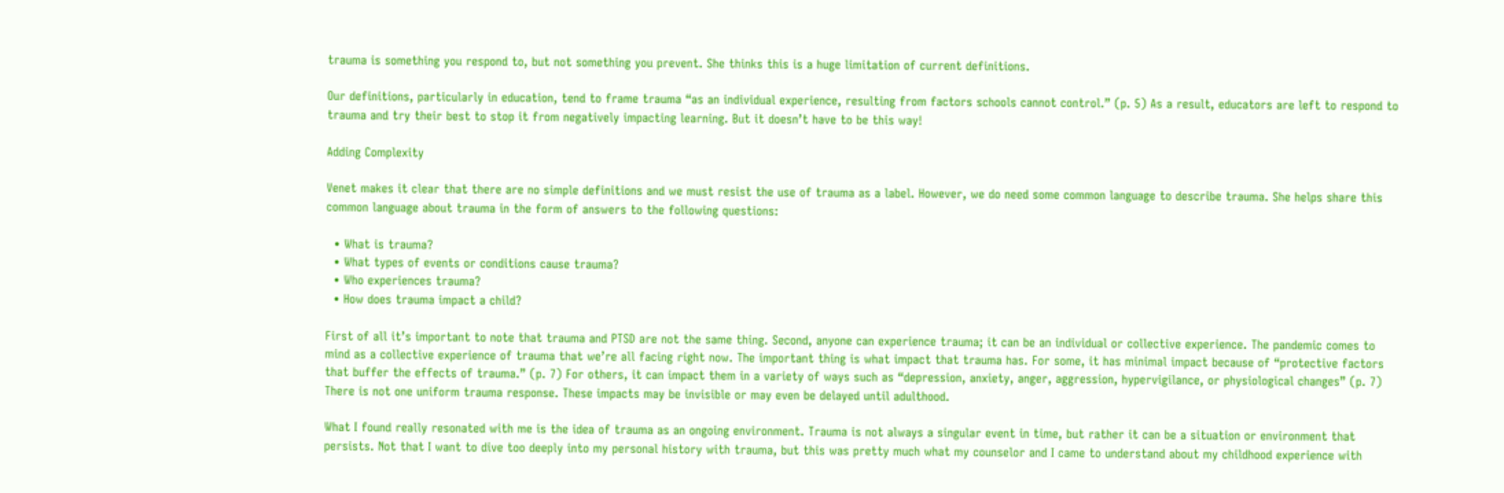trauma is something you respond to, but not something you prevent. She thinks this is a huge limitation of current definitions.

Our definitions, particularly in education, tend to frame trauma “as an individual experience, resulting from factors schools cannot control.” (p. 5) As a result, educators are left to respond to trauma and try their best to stop it from negatively impacting learning. But it doesn’t have to be this way!

Adding Complexity

Venet makes it clear that there are no simple definitions and we must resist the use of trauma as a label. However, we do need some common language to describe trauma. She helps share this common language about trauma in the form of answers to the following questions:

  • What is trauma?
  • What types of events or conditions cause trauma?
  • Who experiences trauma?
  • How does trauma impact a child?

First of all it’s important to note that trauma and PTSD are not the same thing. Second, anyone can experience trauma; it can be an individual or collective experience. The pandemic comes to mind as a collective experience of trauma that we’re all facing right now. The important thing is what impact that trauma has. For some, it has minimal impact because of “protective factors that buffer the effects of trauma.” (p. 7) For others, it can impact them in a variety of ways such as “depression, anxiety, anger, aggression, hypervigilance, or physiological changes” (p. 7) There is not one uniform trauma response. These impacts may be invisible or may even be delayed until adulthood.

What I found really resonated with me is the idea of trauma as an ongoing environment. Trauma is not always a singular event in time, but rather it can be a situation or environment that persists. Not that I want to dive too deeply into my personal history with trauma, but this was pretty much what my counselor and I came to understand about my childhood experience with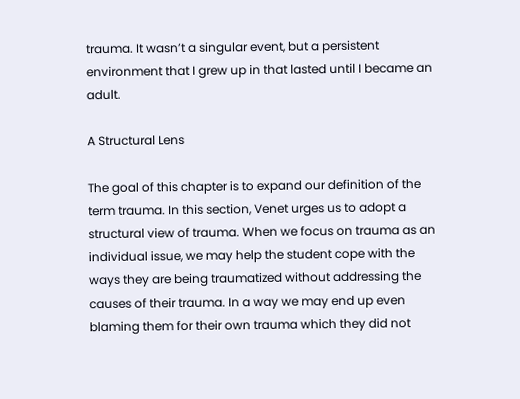trauma. It wasn’t a singular event, but a persistent environment that I grew up in that lasted until I became an adult.

A Structural Lens

The goal of this chapter is to expand our definition of the term trauma. In this section, Venet urges us to adopt a structural view of trauma. When we focus on trauma as an individual issue, we may help the student cope with the ways they are being traumatized without addressing the causes of their trauma. In a way we may end up even blaming them for their own trauma which they did not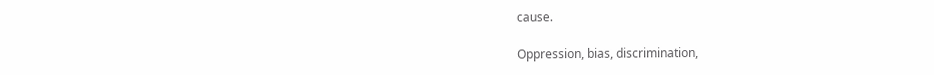cause.

Oppression, bias, discrimination,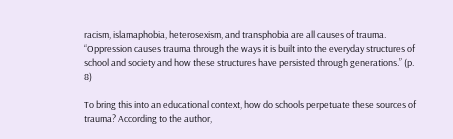racism, islamaphobia, heterosexism, and transphobia are all causes of trauma. “Oppression causes trauma through the ways it is built into the everyday structures of school and society and how these structures have persisted through generations.” (p. 8)

To bring this into an educational context, how do schools perpetuate these sources of trauma? According to the author,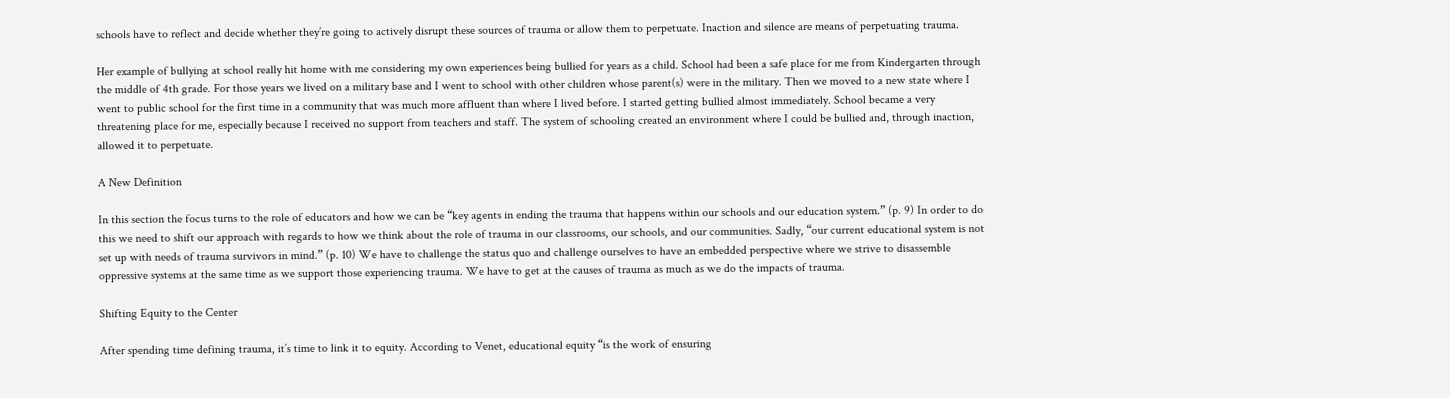schools have to reflect and decide whether they’re going to actively disrupt these sources of trauma or allow them to perpetuate. Inaction and silence are means of perpetuating trauma.

Her example of bullying at school really hit home with me considering my own experiences being bullied for years as a child. School had been a safe place for me from Kindergarten through the middle of 4th grade. For those years we lived on a military base and I went to school with other children whose parent(s) were in the military. Then we moved to a new state where I went to public school for the first time in a community that was much more affluent than where I lived before. I started getting bullied almost immediately. School became a very threatening place for me, especially because I received no support from teachers and staff. The system of schooling created an environment where I could be bullied and, through inaction, allowed it to perpetuate.

A New Definition

In this section the focus turns to the role of educators and how we can be “key agents in ending the trauma that happens within our schools and our education system.” (p. 9) In order to do this we need to shift our approach with regards to how we think about the role of trauma in our classrooms, our schools, and our communities. Sadly, “our current educational system is not set up with needs of trauma survivors in mind.” (p. 10) We have to challenge the status quo and challenge ourselves to have an embedded perspective where we strive to disassemble oppressive systems at the same time as we support those experiencing trauma. We have to get at the causes of trauma as much as we do the impacts of trauma.

Shifting Equity to the Center

After spending time defining trauma, it’s time to link it to equity. According to Venet, educational equity “is the work of ensuring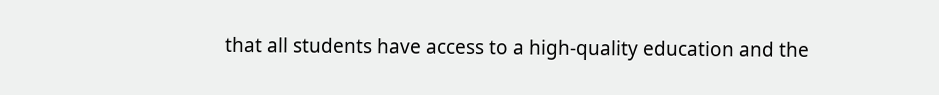that all students have access to a high-quality education and the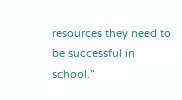resources they need to be successful in school.”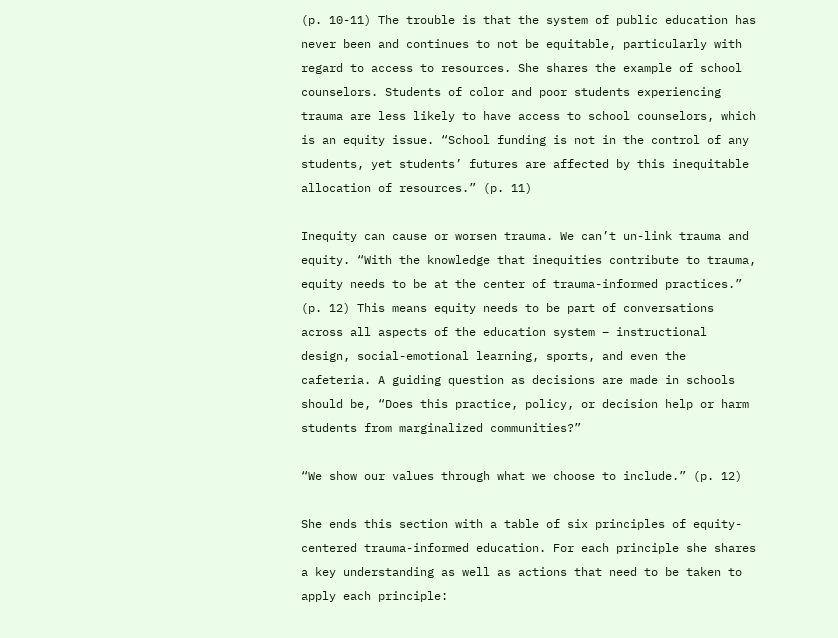(p. 10-11) The trouble is that the system of public education has never been and continues to not be equitable, particularly with regard to access to resources. She shares the example of school counselors. Students of color and poor students experiencing trauma are less likely to have access to school counselors, which is an equity issue. “School funding is not in the control of any students, yet students’ futures are affected by this inequitable allocation of resources.” (p. 11)

Inequity can cause or worsen trauma. We can’t un-link trauma and equity. “With the knowledge that inequities contribute to trauma, equity needs to be at the center of trauma-informed practices.” (p. 12) This means equity needs to be part of conversations across all aspects of the education system – instructional design, social-emotional learning, sports, and even the cafeteria. A guiding question as decisions are made in schools should be, “Does this practice, policy, or decision help or harm students from marginalized communities?”

“We show our values through what we choose to include.” (p. 12)

She ends this section with a table of six principles of equity-centered trauma-informed education. For each principle she shares a key understanding as well as actions that need to be taken to apply each principle: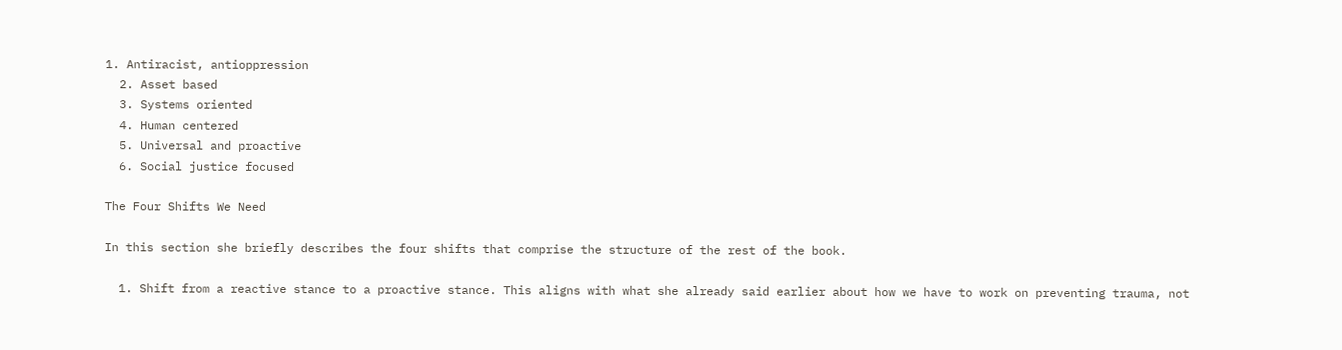1. Antiracist, antioppression
  2. Asset based
  3. Systems oriented
  4. Human centered
  5. Universal and proactive
  6. Social justice focused

The Four Shifts We Need

In this section she briefly describes the four shifts that comprise the structure of the rest of the book.

  1. Shift from a reactive stance to a proactive stance. This aligns with what she already said earlier about how we have to work on preventing trauma, not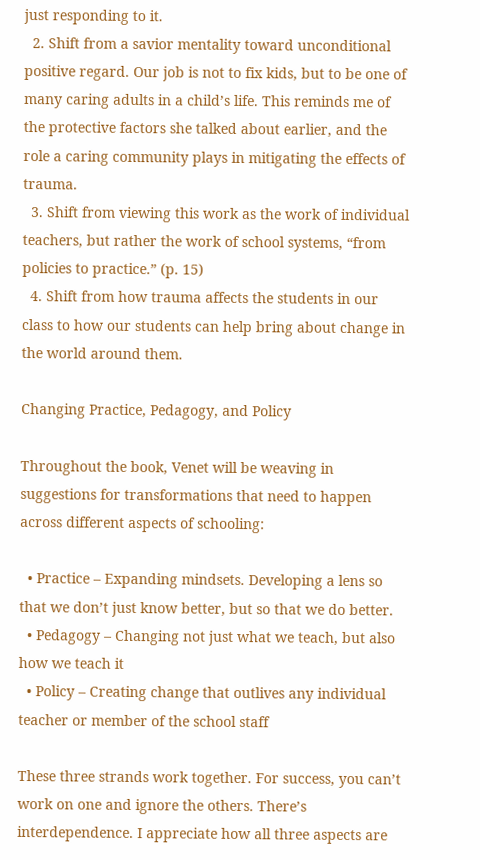just responding to it.
  2. Shift from a savior mentality toward unconditional positive regard. Our job is not to fix kids, but to be one of many caring adults in a child’s life. This reminds me of the protective factors she talked about earlier, and the role a caring community plays in mitigating the effects of trauma.
  3. Shift from viewing this work as the work of individual teachers, but rather the work of school systems, “from policies to practice.” (p. 15)
  4. Shift from how trauma affects the students in our class to how our students can help bring about change in the world around them.

Changing Practice, Pedagogy, and Policy

Throughout the book, Venet will be weaving in suggestions for transformations that need to happen across different aspects of schooling:

  • Practice – Expanding mindsets. Developing a lens so that we don’t just know better, but so that we do better.
  • Pedagogy – Changing not just what we teach, but also how we teach it
  • Policy – Creating change that outlives any individual teacher or member of the school staff

These three strands work together. For success, you can’t work on one and ignore the others. There’s interdependence. I appreciate how all three aspects are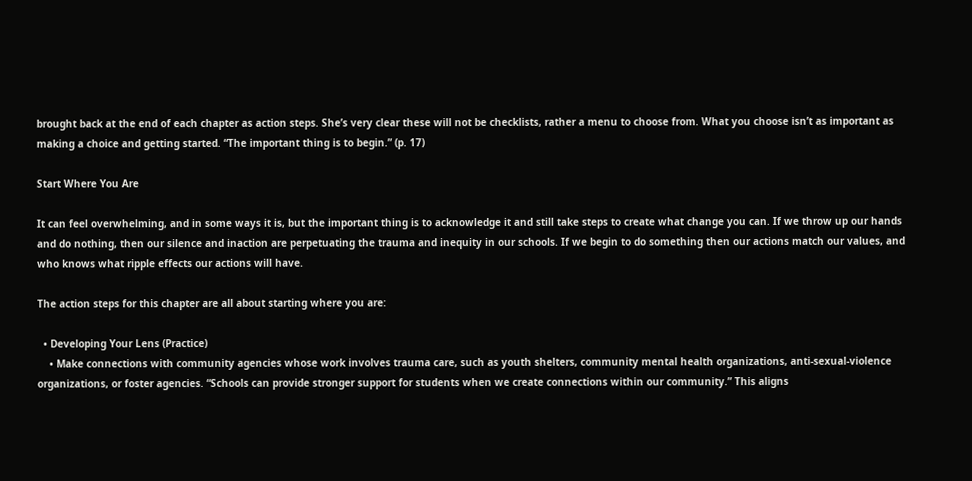brought back at the end of each chapter as action steps. She’s very clear these will not be checklists, rather a menu to choose from. What you choose isn’t as important as making a choice and getting started. “The important thing is to begin.” (p. 17)

Start Where You Are

It can feel overwhelming, and in some ways it is, but the important thing is to acknowledge it and still take steps to create what change you can. If we throw up our hands and do nothing, then our silence and inaction are perpetuating the trauma and inequity in our schools. If we begin to do something then our actions match our values, and who knows what ripple effects our actions will have.

The action steps for this chapter are all about starting where you are:

  • Developing Your Lens (Practice)
    • Make connections with community agencies whose work involves trauma care, such as youth shelters, community mental health organizations, anti-sexual-violence organizations, or foster agencies. “Schools can provide stronger support for students when we create connections within our community.” This aligns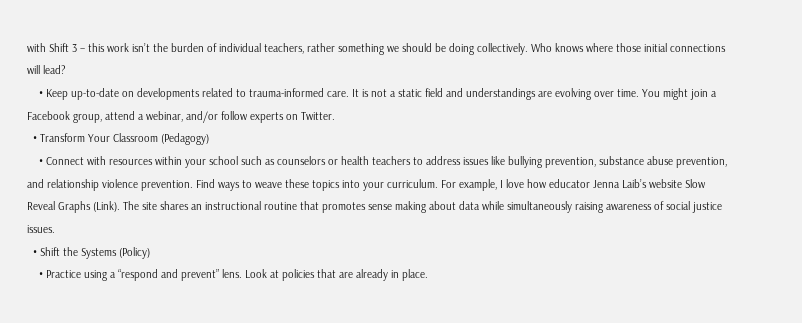with Shift 3 – this work isn’t the burden of individual teachers, rather something we should be doing collectively. Who knows where those initial connections will lead?
    • Keep up-to-date on developments related to trauma-informed care. It is not a static field and understandings are evolving over time. You might join a Facebook group, attend a webinar, and/or follow experts on Twitter.
  • Transform Your Classroom (Pedagogy)
    • Connect with resources within your school such as counselors or health teachers to address issues like bullying prevention, substance abuse prevention, and relationship violence prevention. Find ways to weave these topics into your curriculum. For example, I love how educator Jenna Laib’s website Slow Reveal Graphs (Link). The site shares an instructional routine that promotes sense making about data while simultaneously raising awareness of social justice issues.
  • Shift the Systems (Policy)
    • Practice using a “respond and prevent” lens. Look at policies that are already in place.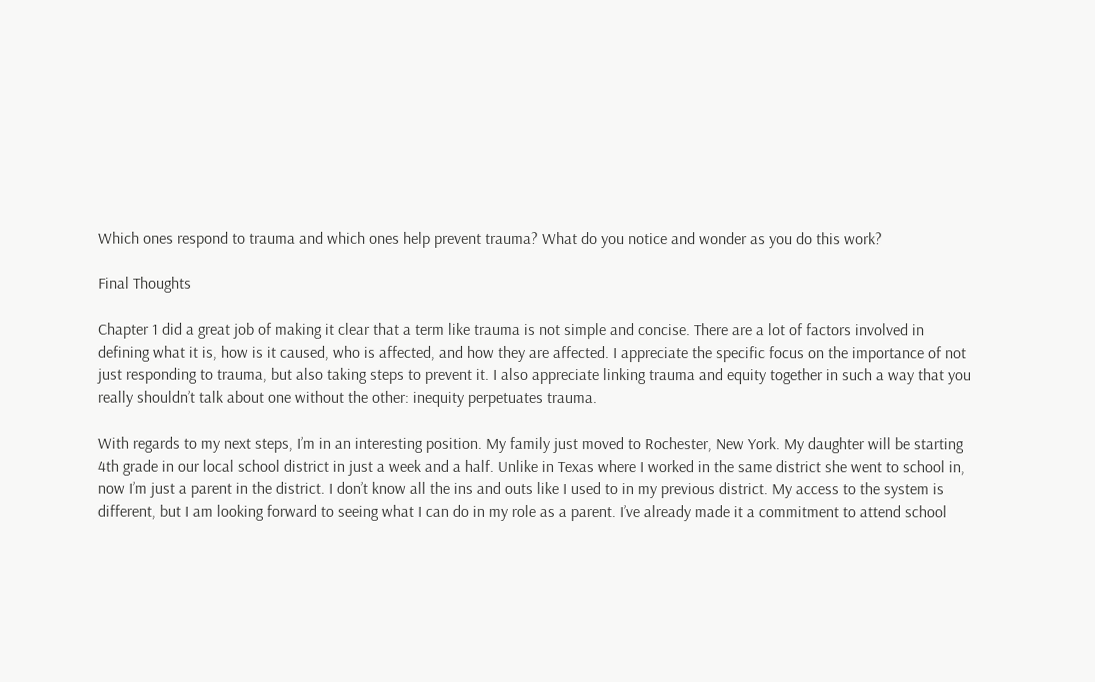Which ones respond to trauma and which ones help prevent trauma? What do you notice and wonder as you do this work?

Final Thoughts

Chapter 1 did a great job of making it clear that a term like trauma is not simple and concise. There are a lot of factors involved in defining what it is, how is it caused, who is affected, and how they are affected. I appreciate the specific focus on the importance of not just responding to trauma, but also taking steps to prevent it. I also appreciate linking trauma and equity together in such a way that you really shouldn’t talk about one without the other: inequity perpetuates trauma.

With regards to my next steps, I’m in an interesting position. My family just moved to Rochester, New York. My daughter will be starting 4th grade in our local school district in just a week and a half. Unlike in Texas where I worked in the same district she went to school in, now I’m just a parent in the district. I don’t know all the ins and outs like I used to in my previous district. My access to the system is different, but I am looking forward to seeing what I can do in my role as a parent. I’ve already made it a commitment to attend school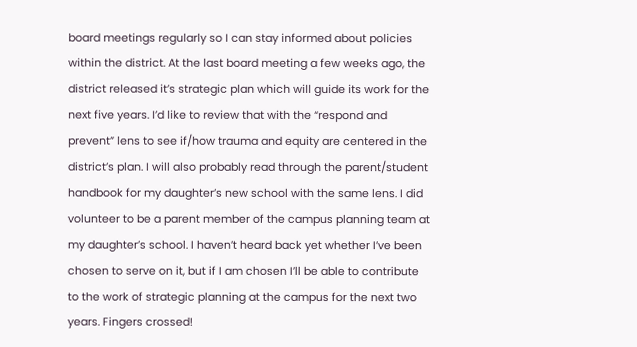board meetings regularly so I can stay informed about policies within the district. At the last board meeting a few weeks ago, the district released it’s strategic plan which will guide its work for the next five years. I’d like to review that with the “respond and prevent” lens to see if/how trauma and equity are centered in the district’s plan. I will also probably read through the parent/student handbook for my daughter’s new school with the same lens. I did volunteer to be a parent member of the campus planning team at my daughter’s school. I haven’t heard back yet whether I’ve been chosen to serve on it, but if I am chosen I’ll be able to contribute to the work of strategic planning at the campus for the next two years. Fingers crossed!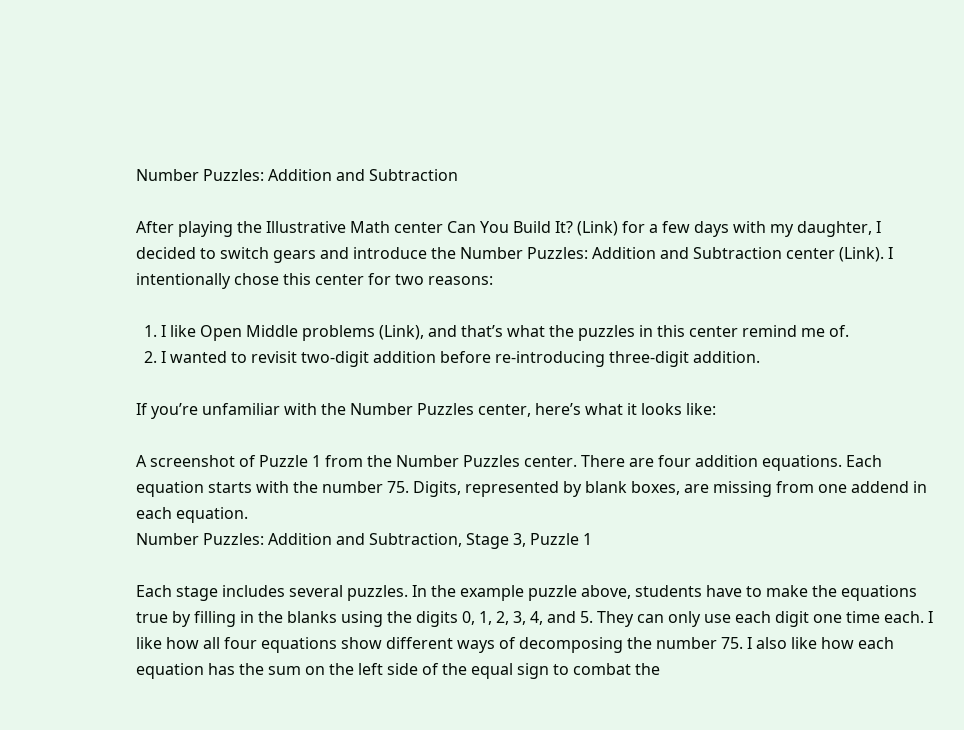Number Puzzles: Addition and Subtraction

After playing the Illustrative Math center Can You Build It? (Link) for a few days with my daughter, I decided to switch gears and introduce the Number Puzzles: Addition and Subtraction center (Link). I intentionally chose this center for two reasons:

  1. I like Open Middle problems (Link), and that’s what the puzzles in this center remind me of.
  2. I wanted to revisit two-digit addition before re-introducing three-digit addition.

If you’re unfamiliar with the Number Puzzles center, here’s what it looks like:

A screenshot of Puzzle 1 from the Number Puzzles center. There are four addition equations. Each equation starts with the number 75. Digits, represented by blank boxes, are missing from one addend in each equation.
Number Puzzles: Addition and Subtraction, Stage 3, Puzzle 1

Each stage includes several puzzles. In the example puzzle above, students have to make the equations true by filling in the blanks using the digits 0, 1, 2, 3, 4, and 5. They can only use each digit one time each. I like how all four equations show different ways of decomposing the number 75. I also like how each equation has the sum on the left side of the equal sign to combat the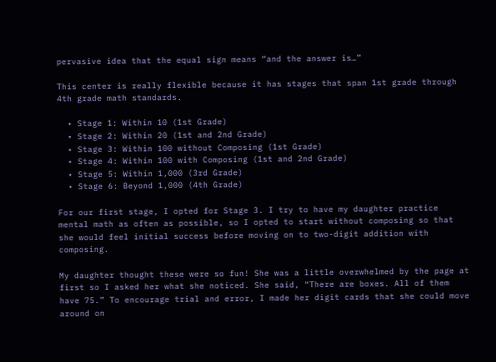pervasive idea that the equal sign means “and the answer is…”

This center is really flexible because it has stages that span 1st grade through 4th grade math standards.

  • Stage 1: Within 10 (1st Grade)
  • Stage 2: Within 20 (1st and 2nd Grade)
  • Stage 3: Within 100 without Composing (1st Grade)
  • Stage 4: Within 100 with Composing (1st and 2nd Grade)
  • Stage 5: Within 1,000 (3rd Grade)
  • Stage 6: Beyond 1,000 (4th Grade)

For our first stage, I opted for Stage 3. I try to have my daughter practice mental math as often as possible, so I opted to start without composing so that she would feel initial success before moving on to two-digit addition with composing.

My daughter thought these were so fun! She was a little overwhelmed by the page at first so I asked her what she noticed. She said, “There are boxes. All of them have 75.” To encourage trial and error, I made her digit cards that she could move around on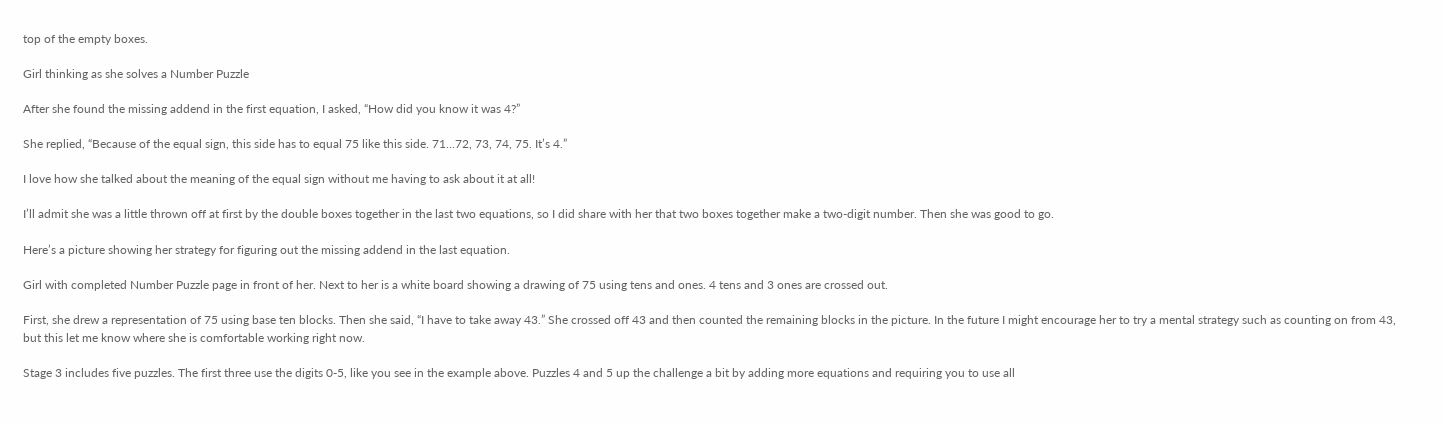top of the empty boxes.

Girl thinking as she solves a Number Puzzle

After she found the missing addend in the first equation, I asked, “How did you know it was 4?”

She replied, “Because of the equal sign, this side has to equal 75 like this side. 71…72, 73, 74, 75. It’s 4.”

I love how she talked about the meaning of the equal sign without me having to ask about it at all!

I’ll admit she was a little thrown off at first by the double boxes together in the last two equations, so I did share with her that two boxes together make a two-digit number. Then she was good to go.

Here’s a picture showing her strategy for figuring out the missing addend in the last equation.

Girl with completed Number Puzzle page in front of her. Next to her is a white board showing a drawing of 75 using tens and ones. 4 tens and 3 ones are crossed out.

First, she drew a representation of 75 using base ten blocks. Then she said, “I have to take away 43.” She crossed off 43 and then counted the remaining blocks in the picture. In the future I might encourage her to try a mental strategy such as counting on from 43, but this let me know where she is comfortable working right now.

Stage 3 includes five puzzles. The first three use the digits 0-5, like you see in the example above. Puzzles 4 and 5 up the challenge a bit by adding more equations and requiring you to use all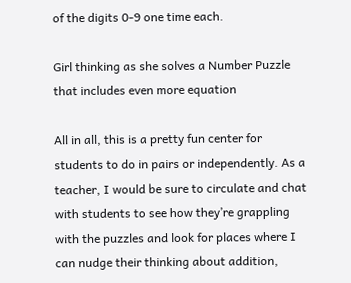of the digits 0-9 one time each.

Girl thinking as she solves a Number Puzzle that includes even more equation

All in all, this is a pretty fun center for students to do in pairs or independently. As a teacher, I would be sure to circulate and chat with students to see how they’re grappling with the puzzles and look for places where I can nudge their thinking about addition,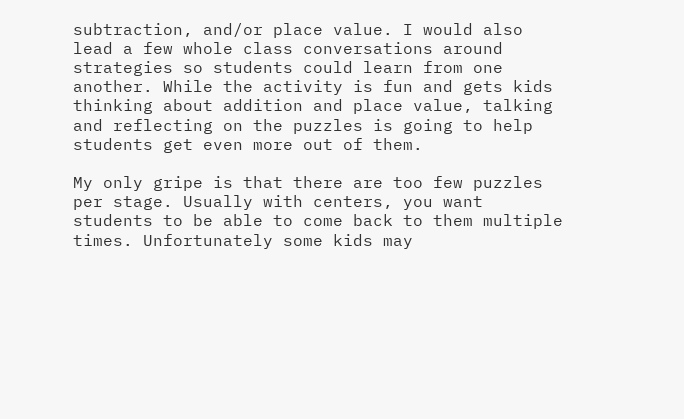subtraction, and/or place value. I would also lead a few whole class conversations around strategies so students could learn from one another. While the activity is fun and gets kids thinking about addition and place value, talking and reflecting on the puzzles is going to help students get even more out of them.

My only gripe is that there are too few puzzles per stage. Usually with centers, you want students to be able to come back to them multiple times. Unfortunately some kids may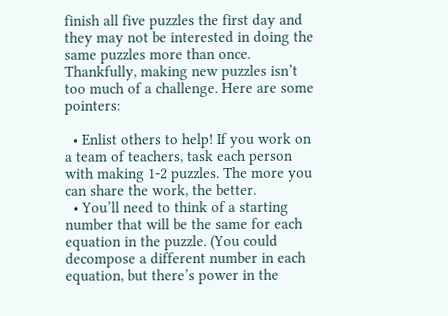finish all five puzzles the first day and they may not be interested in doing the same puzzles more than once. Thankfully, making new puzzles isn’t too much of a challenge. Here are some pointers:

  • Enlist others to help! If you work on a team of teachers, task each person with making 1-2 puzzles. The more you can share the work, the better.
  • You’ll need to think of a starting number that will be the same for each equation in the puzzle. (You could decompose a different number in each equation, but there’s power in the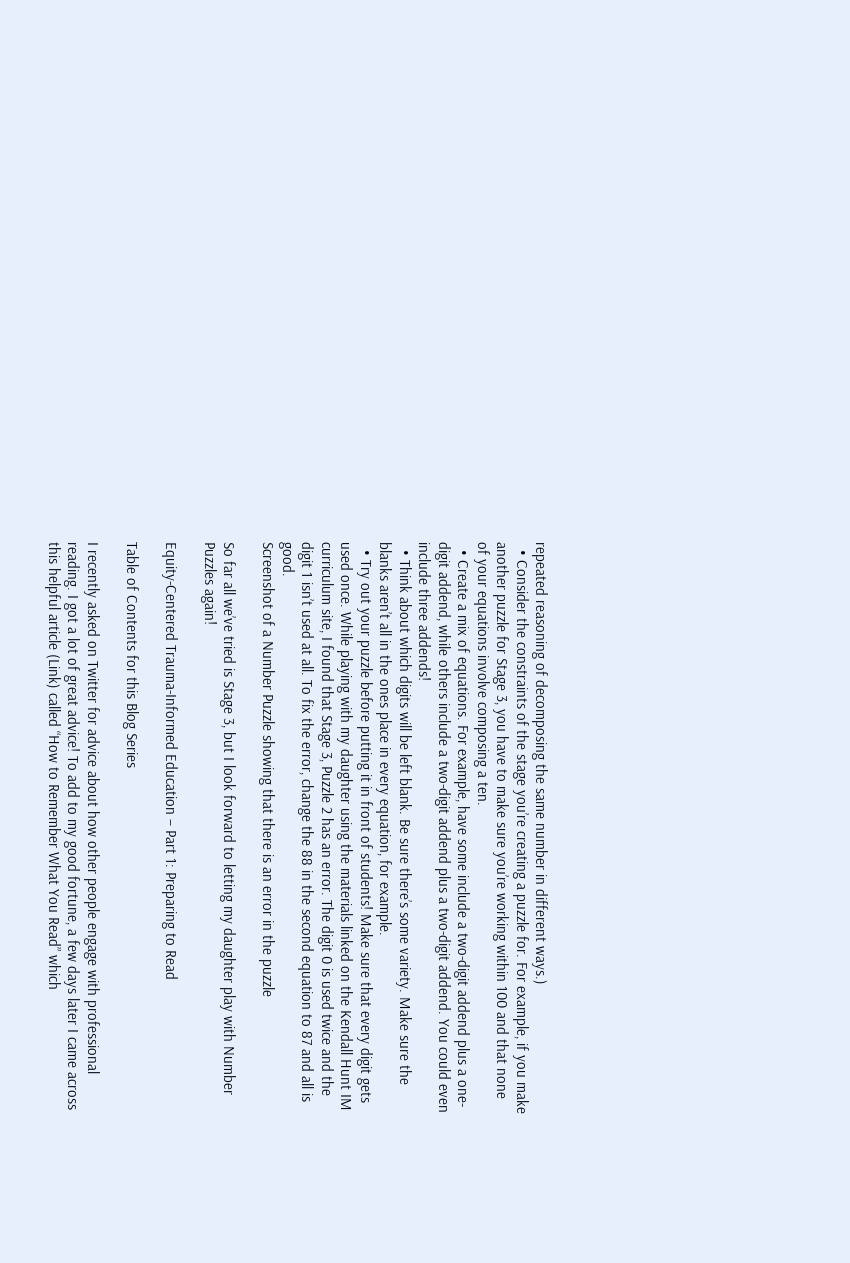repeated reasoning of decomposing the same number in different ways.)
  • Consider the constraints of the stage you’re creating a puzzle for. For example, if you make another puzzle for Stage 3, you have to make sure you’re working within 100 and that none of your equations involve composing a ten.
  • Create a mix of equations. For example, have some include a two-digit addend plus a one-digit addend, while others include a two-digit addend plus a two-digit addend. You could even include three addends!
  • Think about which digits will be left blank. Be sure there’s some variety. Make sure the blanks aren’t all in the ones place in every equation, for example.
  • Try out your puzzle before putting it in front of students! Make sure that every digit gets used once. While playing with my daughter using the materials linked on the Kendall Hunt IM curriculum site, I found that Stage 3, Puzzle 2 has an error. The digit 0 is used twice and the digit 1 isn’t used at all. To fix the error, change the 88 in the second equation to 87 and all is good.
Screenshot of a Number Puzzle showing that there is an error in the puzzle

So far all we’ve tried is Stage 3, but I look forward to letting my daughter play with Number Puzzles again!

Equity-Centered Trauma-Informed Education – Part 1: Preparing to Read

Table of Contents for this Blog Series

I recently asked on Twitter for advice about how other people engage with professional reading. I got a lot of great advice! To add to my good fortune, a few days later I came across this helpful article (Link) called “How to Remember What You Read” which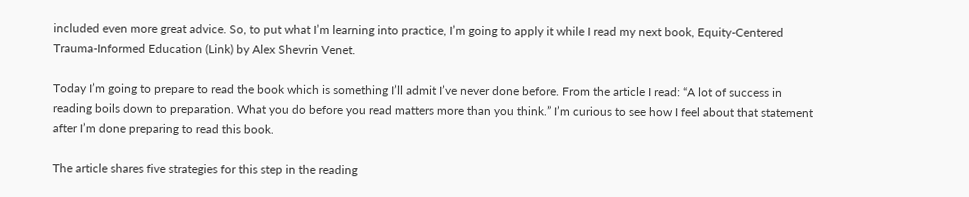included even more great advice. So, to put what I’m learning into practice, I’m going to apply it while I read my next book, Equity-Centered Trauma-Informed Education (Link) by Alex Shevrin Venet.

Today I’m going to prepare to read the book which is something I’ll admit I’ve never done before. From the article I read: “A lot of success in reading boils down to preparation. What you do before you read matters more than you think.” I’m curious to see how I feel about that statement after I’m done preparing to read this book.

The article shares five strategies for this step in the reading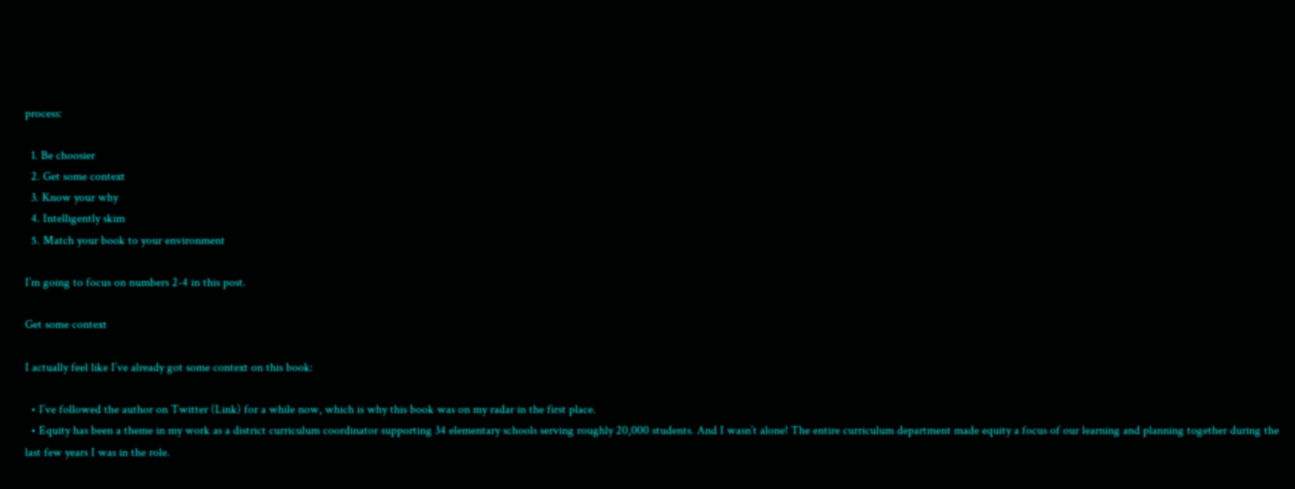process:

  1. Be choosier
  2. Get some context
  3. Know your why
  4. Intelligently skim
  5. Match your book to your environment

I’m going to focus on numbers 2-4 in this post.

Get some context

I actually feel like I’ve already got some context on this book:

  • I’ve followed the author on Twitter (Link) for a while now, which is why this book was on my radar in the first place.
  • Equity has been a theme in my work as a district curriculum coordinator supporting 34 elementary schools serving roughly 20,000 students. And I wasn’t alone! The entire curriculum department made equity a focus of our learning and planning together during the last few years I was in the role.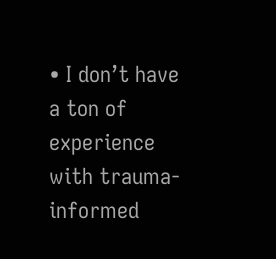• I don’t have a ton of experience with trauma-informed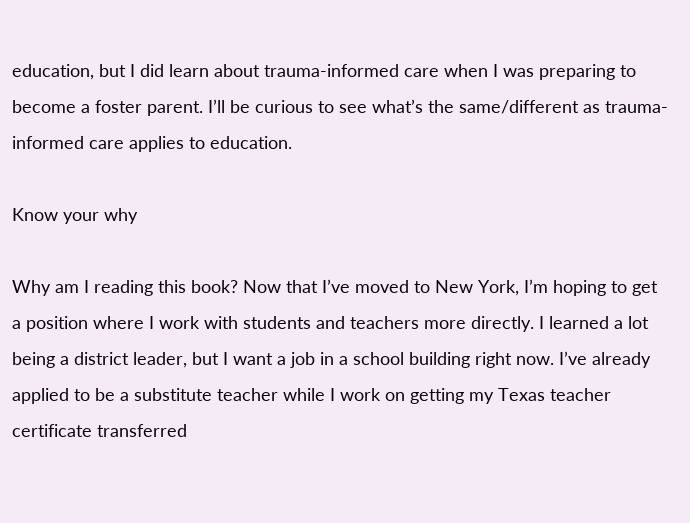education, but I did learn about trauma-informed care when I was preparing to become a foster parent. I’ll be curious to see what’s the same/different as trauma-informed care applies to education.

Know your why

Why am I reading this book? Now that I’ve moved to New York, I’m hoping to get a position where I work with students and teachers more directly. I learned a lot being a district leader, but I want a job in a school building right now. I’ve already applied to be a substitute teacher while I work on getting my Texas teacher certificate transferred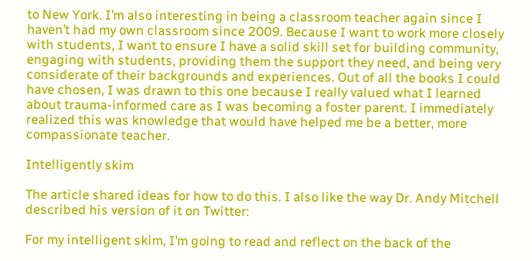to New York. I’m also interesting in being a classroom teacher again since I haven’t had my own classroom since 2009. Because I want to work more closely with students, I want to ensure I have a solid skill set for building community, engaging with students, providing them the support they need, and being very considerate of their backgrounds and experiences. Out of all the books I could have chosen, I was drawn to this one because I really valued what I learned about trauma-informed care as I was becoming a foster parent. I immediately realized this was knowledge that would have helped me be a better, more compassionate teacher.

Intelligently skim

The article shared ideas for how to do this. I also like the way Dr. Andy Mitchell described his version of it on Twitter:

For my intelligent skim, I’m going to read and reflect on the back of the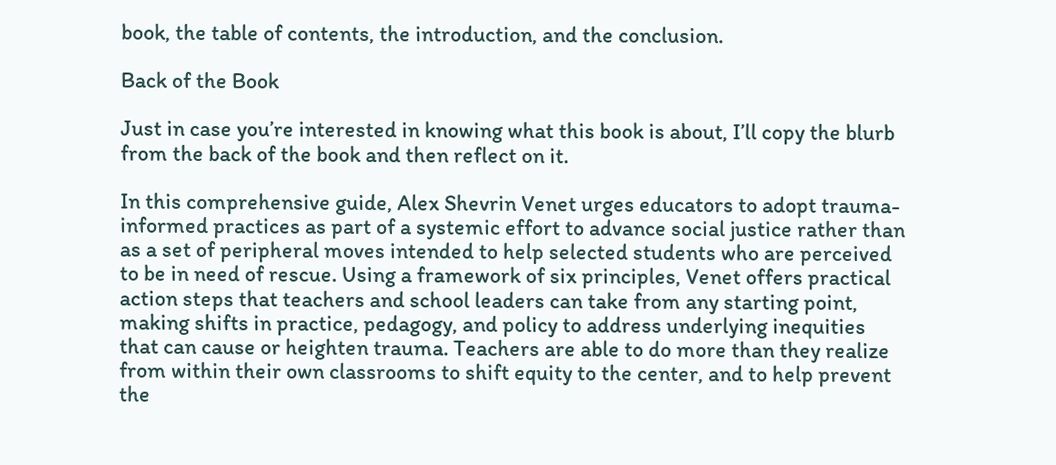book, the table of contents, the introduction, and the conclusion.

Back of the Book

Just in case you’re interested in knowing what this book is about, I’ll copy the blurb from the back of the book and then reflect on it.

In this comprehensive guide, Alex Shevrin Venet urges educators to adopt trauma-informed practices as part of a systemic effort to advance social justice rather than as a set of peripheral moves intended to help selected students who are perceived to be in need of rescue. Using a framework of six principles, Venet offers practical action steps that teachers and school leaders can take from any starting point, making shifts in practice, pedagogy, and policy to address underlying inequities that can cause or heighten trauma. Teachers are able to do more than they realize from within their own classrooms to shift equity to the center, and to help prevent the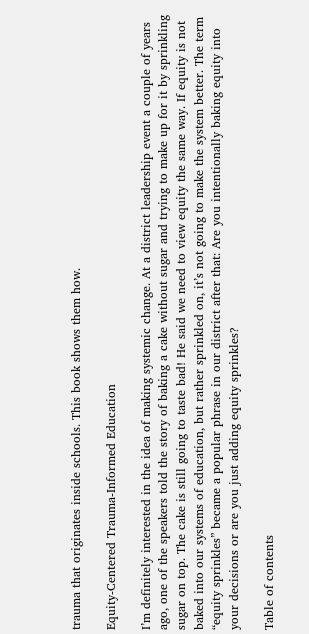trauma that originates inside schools. This book shows them how.

Equity-Centered Trauma-Informed Education

I’m definitely interested in the idea of making systemic change. At a district leadership event a couple of years ago, one of the speakers told the story of baking a cake without sugar and trying to make up for it by sprinkling sugar on top. The cake is still going to taste bad! He said we need to view equity the same way. If equity is not baked into our systems of education, but rather sprinkled on, it’s not going to make the system better. The term “equity sprinkles” became a popular phrase in our district after that: Are you intentionally baking equity into your decisions or are you just adding equity sprinkles?

Table of contents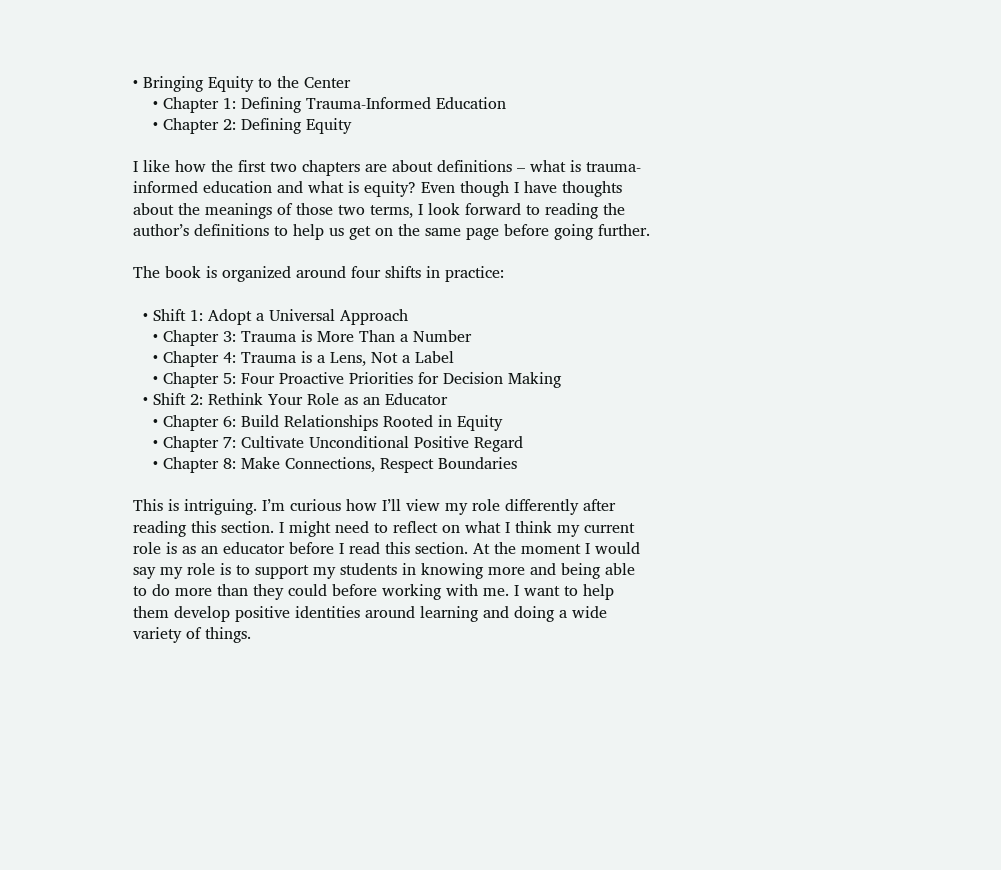• Bringing Equity to the Center
    • Chapter 1: Defining Trauma-Informed Education
    • Chapter 2: Defining Equity

I like how the first two chapters are about definitions – what is trauma-informed education and what is equity? Even though I have thoughts about the meanings of those two terms, I look forward to reading the author’s definitions to help us get on the same page before going further.

The book is organized around four shifts in practice:

  • Shift 1: Adopt a Universal Approach
    • Chapter 3: Trauma is More Than a Number
    • Chapter 4: Trauma is a Lens, Not a Label
    • Chapter 5: Four Proactive Priorities for Decision Making
  • Shift 2: Rethink Your Role as an Educator
    • Chapter 6: Build Relationships Rooted in Equity
    • Chapter 7: Cultivate Unconditional Positive Regard
    • Chapter 8: Make Connections, Respect Boundaries

This is intriguing. I’m curious how I’ll view my role differently after reading this section. I might need to reflect on what I think my current role is as an educator before I read this section. At the moment I would say my role is to support my students in knowing more and being able to do more than they could before working with me. I want to help them develop positive identities around learning and doing a wide variety of things.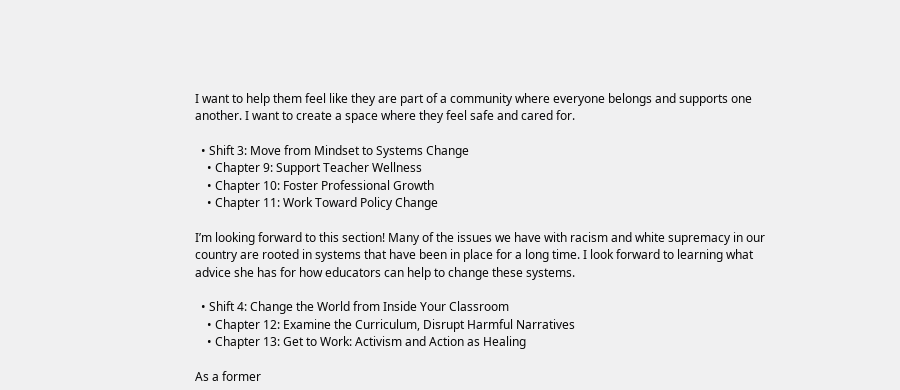I want to help them feel like they are part of a community where everyone belongs and supports one another. I want to create a space where they feel safe and cared for.

  • Shift 3: Move from Mindset to Systems Change
    • Chapter 9: Support Teacher Wellness
    • Chapter 10: Foster Professional Growth
    • Chapter 11: Work Toward Policy Change

I’m looking forward to this section! Many of the issues we have with racism and white supremacy in our country are rooted in systems that have been in place for a long time. I look forward to learning what advice she has for how educators can help to change these systems.

  • Shift 4: Change the World from Inside Your Classroom
    • Chapter 12: Examine the Curriculum, Disrupt Harmful Narratives
    • Chapter 13: Get to Work: Activism and Action as Healing

As a former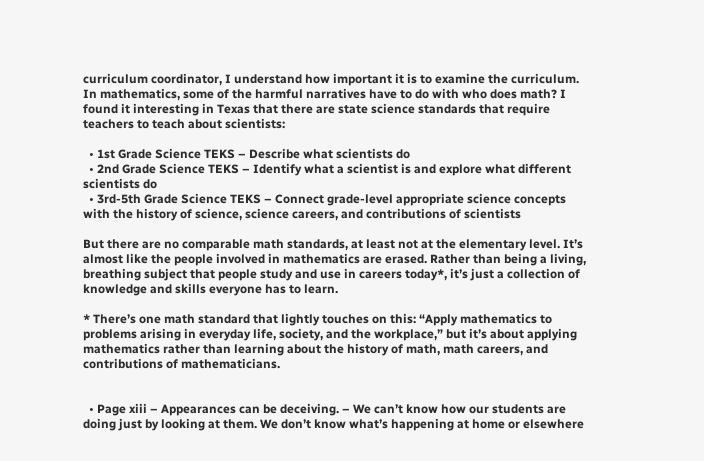curriculum coordinator, I understand how important it is to examine the curriculum. In mathematics, some of the harmful narratives have to do with who does math? I found it interesting in Texas that there are state science standards that require teachers to teach about scientists:

  • 1st Grade Science TEKS – Describe what scientists do
  • 2nd Grade Science TEKS – Identify what a scientist is and explore what different scientists do
  • 3rd-5th Grade Science TEKS – Connect grade-level appropriate science concepts with the history of science, science careers, and contributions of scientists

But there are no comparable math standards, at least not at the elementary level. It’s almost like the people involved in mathematics are erased. Rather than being a living, breathing subject that people study and use in careers today*, it’s just a collection of knowledge and skills everyone has to learn.

* There’s one math standard that lightly touches on this: “Apply mathematics to problems arising in everyday life, society, and the workplace,” but it’s about applying mathematics rather than learning about the history of math, math careers, and contributions of mathematicians.


  • Page xiii – Appearances can be deceiving. – We can’t know how our students are doing just by looking at them. We don’t know what’s happening at home or elsewhere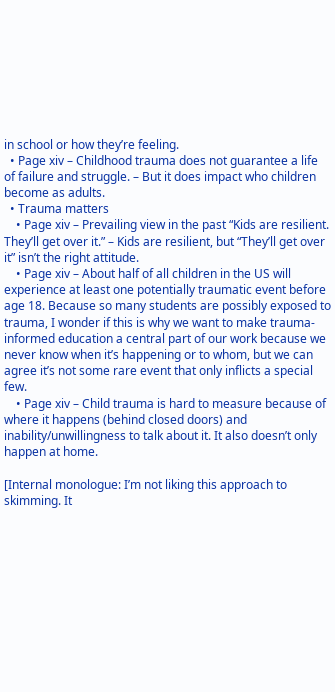in school or how they’re feeling.
  • Page xiv – Childhood trauma does not guarantee a life of failure and struggle. – But it does impact who children become as adults.
  • Trauma matters
    • Page xiv – Prevailing view in the past “Kids are resilient. They’ll get over it.” – Kids are resilient, but “They’ll get over it” isn’t the right attitude.
    • Page xiv – About half of all children in the US will experience at least one potentially traumatic event before age 18. Because so many students are possibly exposed to trauma, I wonder if this is why we want to make trauma-informed education a central part of our work because we never know when it’s happening or to whom, but we can agree it’s not some rare event that only inflicts a special few.
    • Page xiv – Child trauma is hard to measure because of where it happens (behind closed doors) and inability/unwillingness to talk about it. It also doesn’t only happen at home.

[Internal monologue: I’m not liking this approach to skimming. It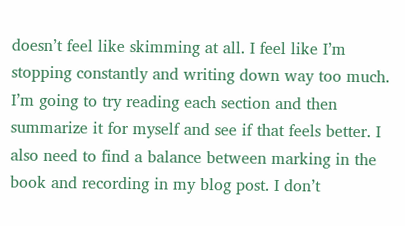doesn’t feel like skimming at all. I feel like I’m stopping constantly and writing down way too much. I’m going to try reading each section and then summarize it for myself and see if that feels better. I also need to find a balance between marking in the book and recording in my blog post. I don’t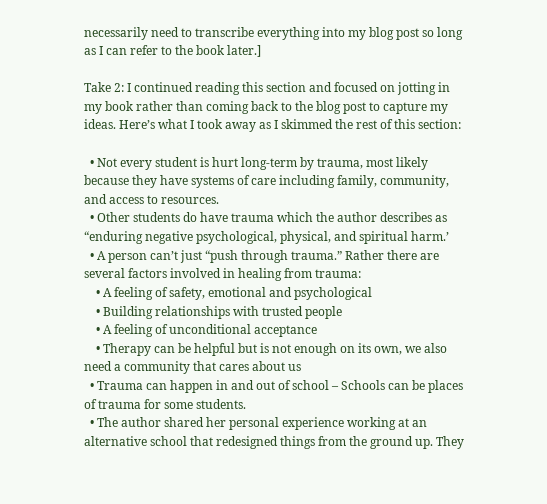necessarily need to transcribe everything into my blog post so long as I can refer to the book later.]

Take 2: I continued reading this section and focused on jotting in my book rather than coming back to the blog post to capture my ideas. Here’s what I took away as I skimmed the rest of this section:

  • Not every student is hurt long-term by trauma, most likely because they have systems of care including family, community, and access to resources.
  • Other students do have trauma which the author describes as “enduring negative psychological, physical, and spiritual harm.’
  • A person can’t just “push through trauma.” Rather there are several factors involved in healing from trauma:
    • A feeling of safety, emotional and psychological
    • Building relationships with trusted people
    • A feeling of unconditional acceptance
    • Therapy can be helpful but is not enough on its own, we also need a community that cares about us
  • Trauma can happen in and out of school – Schools can be places of trauma for some students.
  • The author shared her personal experience working at an alternative school that redesigned things from the ground up. They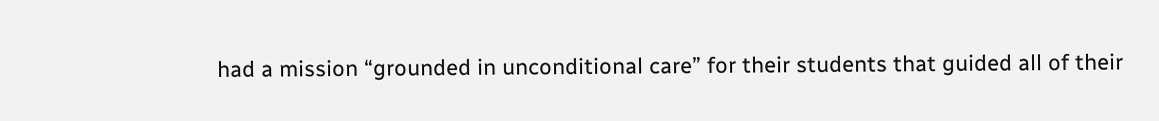had a mission “grounded in unconditional care” for their students that guided all of their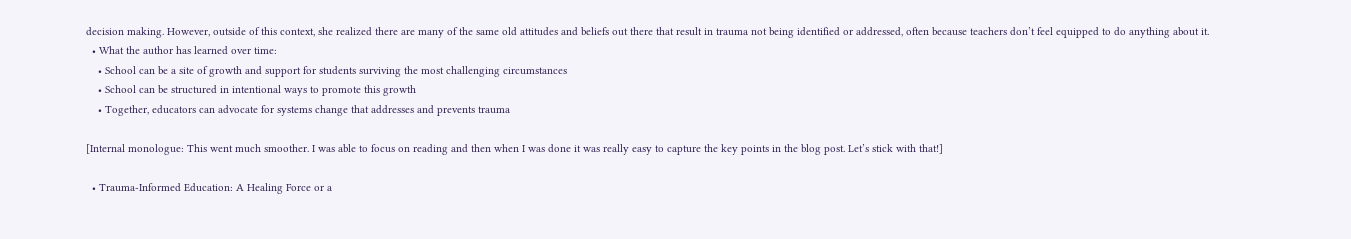decision making. However, outside of this context, she realized there are many of the same old attitudes and beliefs out there that result in trauma not being identified or addressed, often because teachers don’t feel equipped to do anything about it.
  • What the author has learned over time:
    • School can be a site of growth and support for students surviving the most challenging circumstances
    • School can be structured in intentional ways to promote this growth
    • Together, educators can advocate for systems change that addresses and prevents trauma

[Internal monologue: This went much smoother. I was able to focus on reading and then when I was done it was really easy to capture the key points in the blog post. Let’s stick with that!]

  • Trauma-Informed Education: A Healing Force or a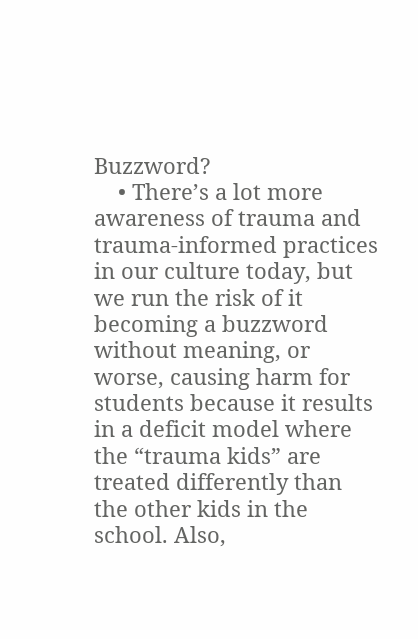Buzzword?
    • There’s a lot more awareness of trauma and trauma-informed practices in our culture today, but we run the risk of it becoming a buzzword without meaning, or worse, causing harm for students because it results in a deficit model where the “trauma kids” are treated differently than the other kids in the school. Also,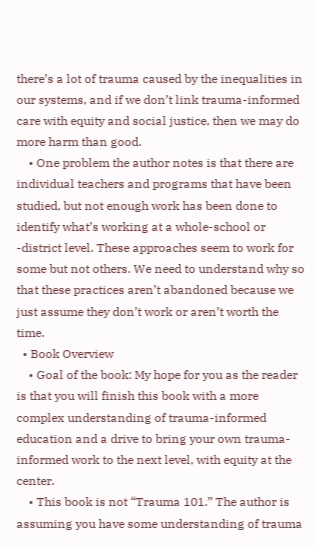there’s a lot of trauma caused by the inequalities in our systems, and if we don’t link trauma-informed care with equity and social justice, then we may do more harm than good.
    • One problem the author notes is that there are individual teachers and programs that have been studied, but not enough work has been done to identify what’s working at a whole-school or -district level. These approaches seem to work for some but not others. We need to understand why so that these practices aren’t abandoned because we just assume they don’t work or aren’t worth the time.
  • Book Overview
    • Goal of the book: My hope for you as the reader is that you will finish this book with a more complex understanding of trauma-informed education and a drive to bring your own trauma-informed work to the next level, with equity at the center.
    • This book is not “Trauma 101.” The author is assuming you have some understanding of trauma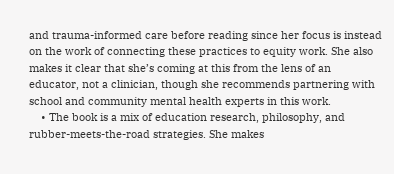and trauma-informed care before reading since her focus is instead on the work of connecting these practices to equity work. She also makes it clear that she’s coming at this from the lens of an educator, not a clinician, though she recommends partnering with school and community mental health experts in this work.
    • The book is a mix of education research, philosophy, and rubber-meets-the-road strategies. She makes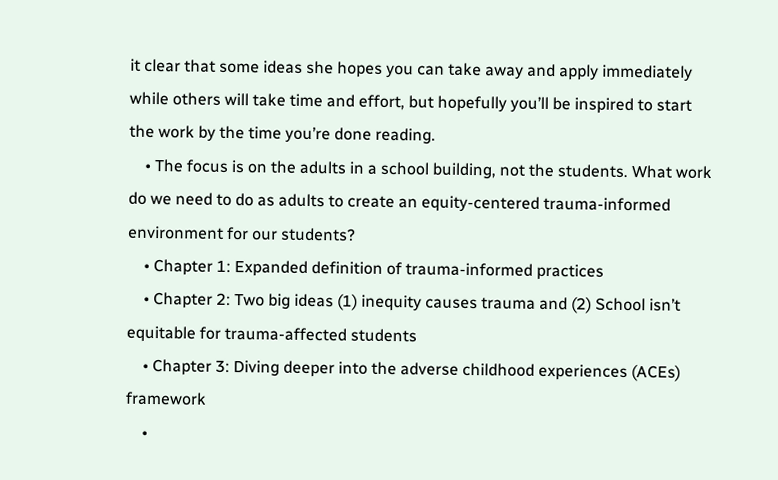it clear that some ideas she hopes you can take away and apply immediately while others will take time and effort, but hopefully you’ll be inspired to start the work by the time you’re done reading.
    • The focus is on the adults in a school building, not the students. What work do we need to do as adults to create an equity-centered trauma-informed environment for our students?
    • Chapter 1: Expanded definition of trauma-informed practices
    • Chapter 2: Two big ideas (1) inequity causes trauma and (2) School isn’t equitable for trauma-affected students
    • Chapter 3: Diving deeper into the adverse childhood experiences (ACEs) framework
    •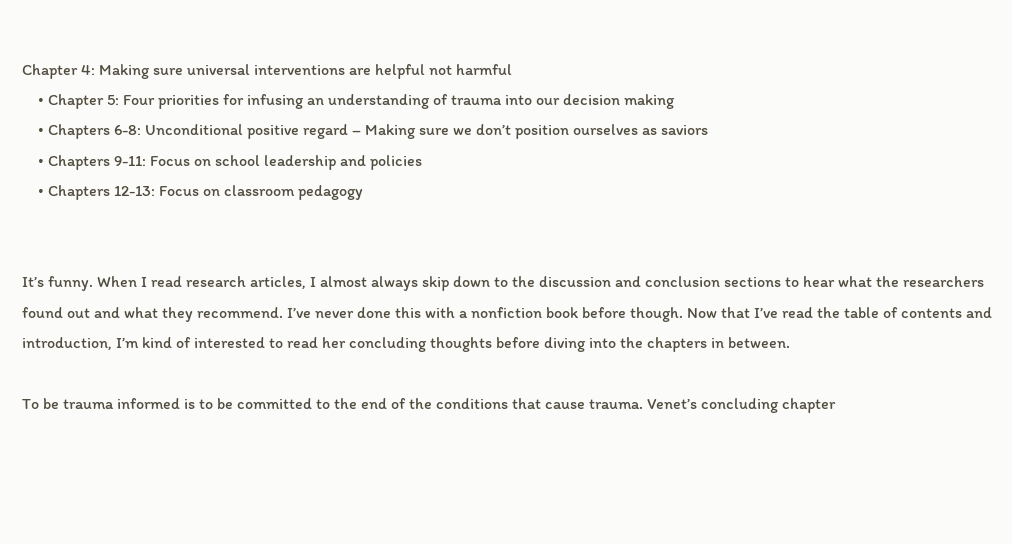Chapter 4: Making sure universal interventions are helpful not harmful
    • Chapter 5: Four priorities for infusing an understanding of trauma into our decision making
    • Chapters 6-8: Unconditional positive regard – Making sure we don’t position ourselves as saviors
    • Chapters 9-11: Focus on school leadership and policies
    • Chapters 12-13: Focus on classroom pedagogy


It’s funny. When I read research articles, I almost always skip down to the discussion and conclusion sections to hear what the researchers found out and what they recommend. I’ve never done this with a nonfiction book before though. Now that I’ve read the table of contents and introduction, I’m kind of interested to read her concluding thoughts before diving into the chapters in between.

To be trauma informed is to be committed to the end of the conditions that cause trauma. Venet’s concluding chapter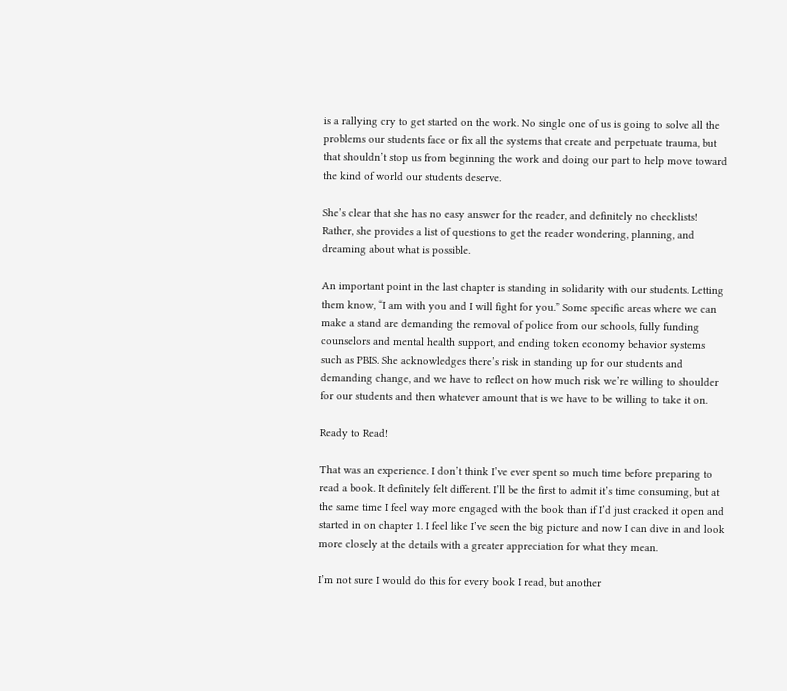is a rallying cry to get started on the work. No single one of us is going to solve all the problems our students face or fix all the systems that create and perpetuate trauma, but that shouldn’t stop us from beginning the work and doing our part to help move toward the kind of world our students deserve.

She’s clear that she has no easy answer for the reader, and definitely no checklists! Rather, she provides a list of questions to get the reader wondering, planning, and dreaming about what is possible.

An important point in the last chapter is standing in solidarity with our students. Letting them know, “I am with you and I will fight for you.” Some specific areas where we can make a stand are demanding the removal of police from our schools, fully funding counselors and mental health support, and ending token economy behavior systems such as PBIS. She acknowledges there’s risk in standing up for our students and demanding change, and we have to reflect on how much risk we’re willing to shoulder for our students and then whatever amount that is we have to be willing to take it on.

Ready to Read!

That was an experience. I don’t think I’ve ever spent so much time before preparing to read a book. It definitely felt different. I’ll be the first to admit it’s time consuming, but at the same time I feel way more engaged with the book than if I’d just cracked it open and started in on chapter 1. I feel like I’ve seen the big picture and now I can dive in and look more closely at the details with a greater appreciation for what they mean.

I’m not sure I would do this for every book I read, but another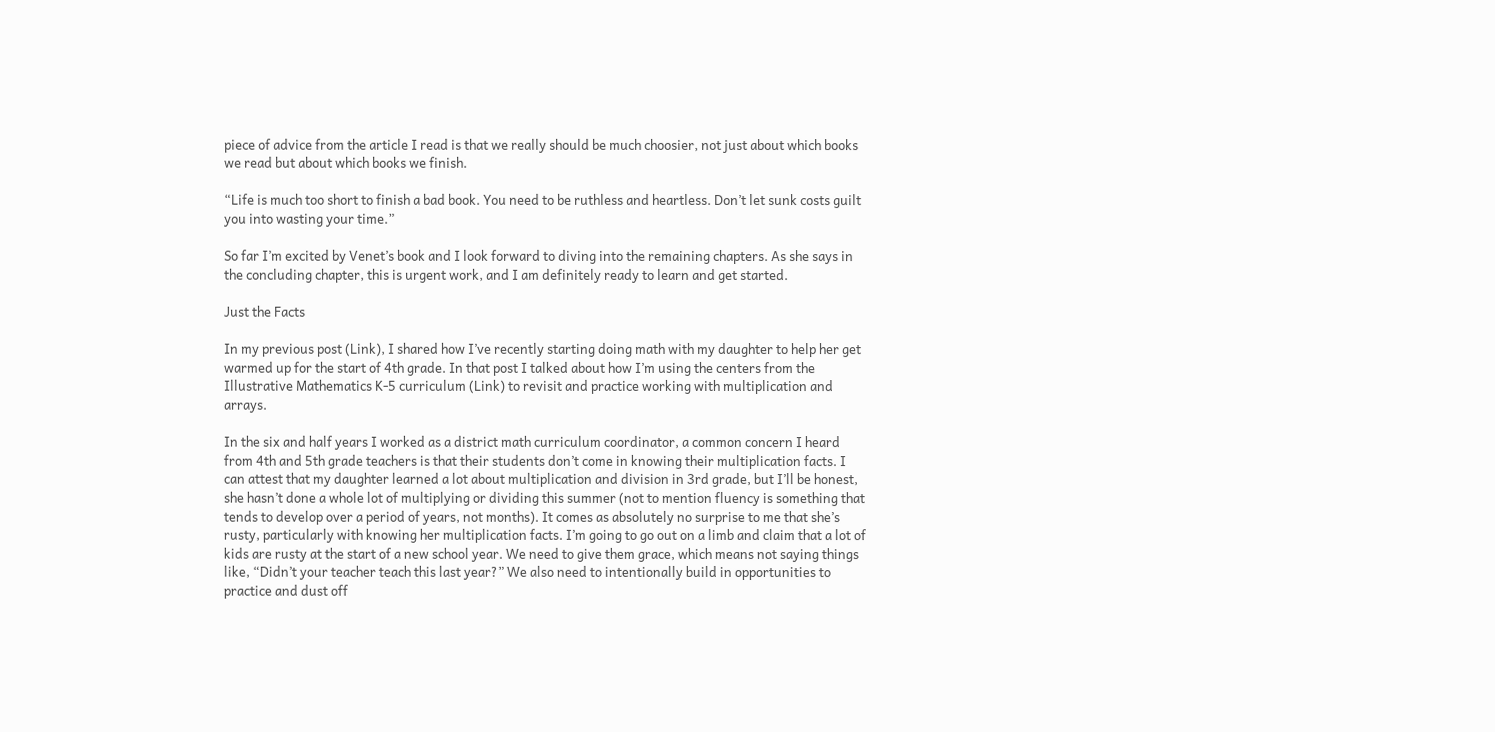piece of advice from the article I read is that we really should be much choosier, not just about which books we read but about which books we finish.

“Life is much too short to finish a bad book. You need to be ruthless and heartless. Don’t let sunk costs guilt you into wasting your time.”

So far I’m excited by Venet’s book and I look forward to diving into the remaining chapters. As she says in the concluding chapter, this is urgent work, and I am definitely ready to learn and get started.

Just the Facts

In my previous post (Link), I shared how I’ve recently starting doing math with my daughter to help her get warmed up for the start of 4th grade. In that post I talked about how I’m using the centers from the Illustrative Mathematics K-5 curriculum (Link) to revisit and practice working with multiplication and arrays.

In the six and half years I worked as a district math curriculum coordinator, a common concern I heard from 4th and 5th grade teachers is that their students don’t come in knowing their multiplication facts. I can attest that my daughter learned a lot about multiplication and division in 3rd grade, but I’ll be honest, she hasn’t done a whole lot of multiplying or dividing this summer (not to mention fluency is something that tends to develop over a period of years, not months). It comes as absolutely no surprise to me that she’s rusty, particularly with knowing her multiplication facts. I’m going to go out on a limb and claim that a lot of kids are rusty at the start of a new school year. We need to give them grace, which means not saying things like, “Didn’t your teacher teach this last year?” We also need to intentionally build in opportunities to practice and dust off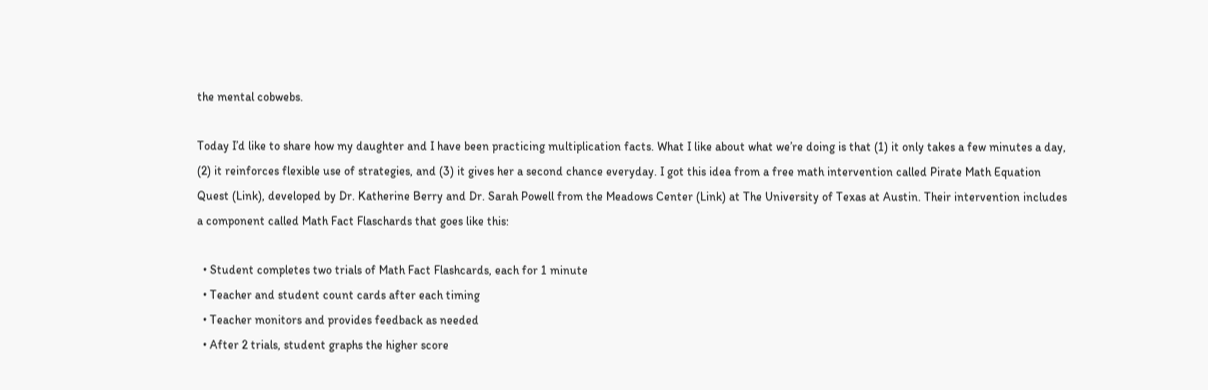the mental cobwebs.

Today I’d like to share how my daughter and I have been practicing multiplication facts. What I like about what we’re doing is that (1) it only takes a few minutes a day, (2) it reinforces flexible use of strategies, and (3) it gives her a second chance everyday. I got this idea from a free math intervention called Pirate Math Equation Quest (Link), developed by Dr. Katherine Berry and Dr. Sarah Powell from the Meadows Center (Link) at The University of Texas at Austin. Their intervention includes a component called Math Fact Flaschards that goes like this:

  • Student completes two trials of Math Fact Flashcards, each for 1 minute
  • Teacher and student count cards after each timing
  • Teacher monitors and provides feedback as needed
  • After 2 trials, student graphs the higher score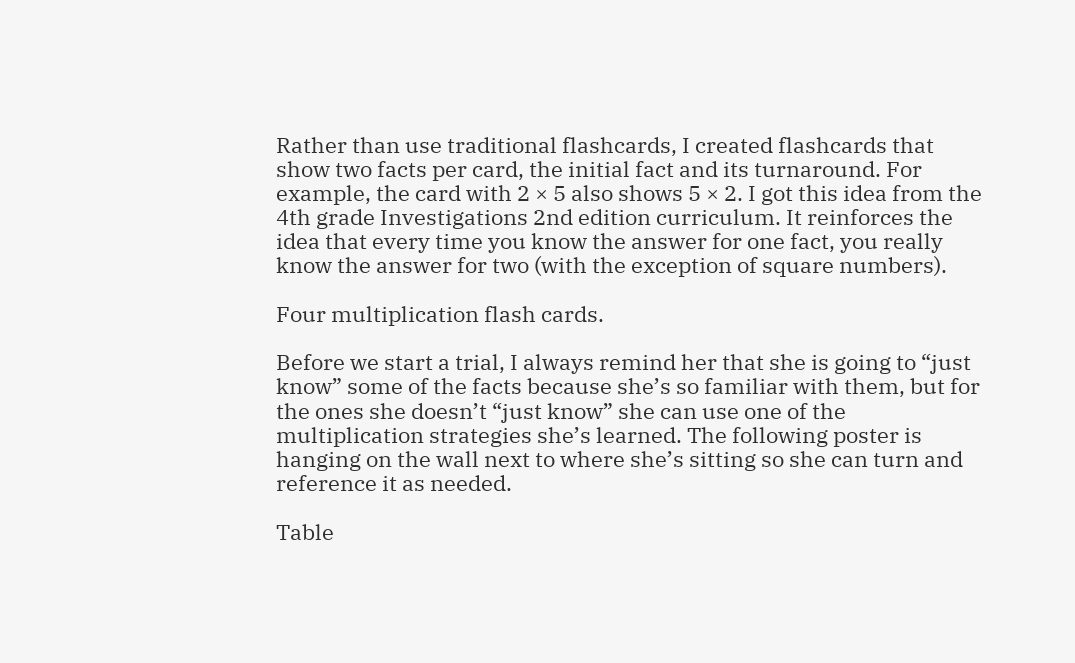Rather than use traditional flashcards, I created flashcards that show two facts per card, the initial fact and its turnaround. For example, the card with 2 × 5 also shows 5 × 2. I got this idea from the 4th grade Investigations 2nd edition curriculum. It reinforces the idea that every time you know the answer for one fact, you really know the answer for two (with the exception of square numbers).

Four multiplication flash cards.

Before we start a trial, I always remind her that she is going to “just know” some of the facts because she’s so familiar with them, but for the ones she doesn’t “just know” she can use one of the multiplication strategies she’s learned. The following poster is hanging on the wall next to where she’s sitting so she can turn and reference it as needed.

Table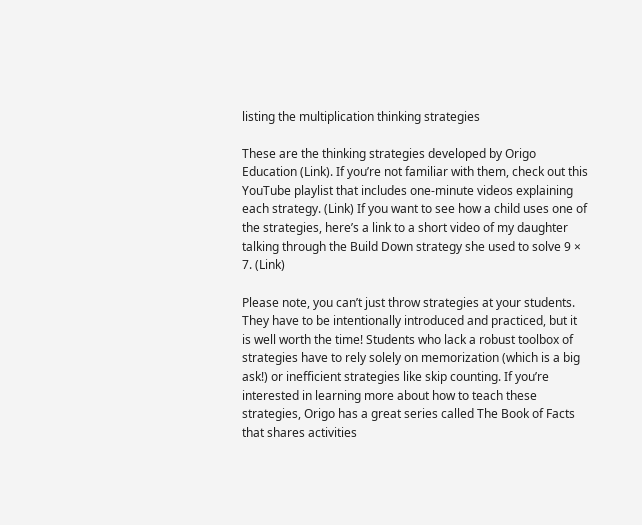listing the multiplication thinking strategies

These are the thinking strategies developed by Origo Education (Link). If you’re not familiar with them, check out this YouTube playlist that includes one-minute videos explaining each strategy. (Link) If you want to see how a child uses one of the strategies, here’s a link to a short video of my daughter talking through the Build Down strategy she used to solve 9 × 7. (Link)

Please note, you can’t just throw strategies at your students. They have to be intentionally introduced and practiced, but it is well worth the time! Students who lack a robust toolbox of strategies have to rely solely on memorization (which is a big ask!) or inefficient strategies like skip counting. If you’re interested in learning more about how to teach these strategies, Origo has a great series called The Book of Facts that shares activities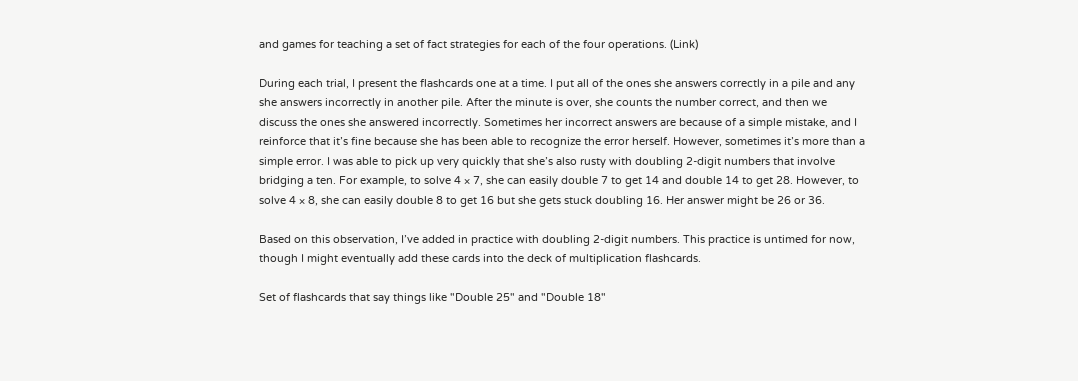and games for teaching a set of fact strategies for each of the four operations. (Link)

During each trial, I present the flashcards one at a time. I put all of the ones she answers correctly in a pile and any she answers incorrectly in another pile. After the minute is over, she counts the number correct, and then we discuss the ones she answered incorrectly. Sometimes her incorrect answers are because of a simple mistake, and I reinforce that it’s fine because she has been able to recognize the error herself. However, sometimes it’s more than a simple error. I was able to pick up very quickly that she’s also rusty with doubling 2-digit numbers that involve bridging a ten. For example, to solve 4 × 7, she can easily double 7 to get 14 and double 14 to get 28. However, to solve 4 × 8, she can easily double 8 to get 16 but she gets stuck doubling 16. Her answer might be 26 or 36.

Based on this observation, I’ve added in practice with doubling 2-digit numbers. This practice is untimed for now, though I might eventually add these cards into the deck of multiplication flashcards.

Set of flashcards that say things like "Double 25" and "Double 18"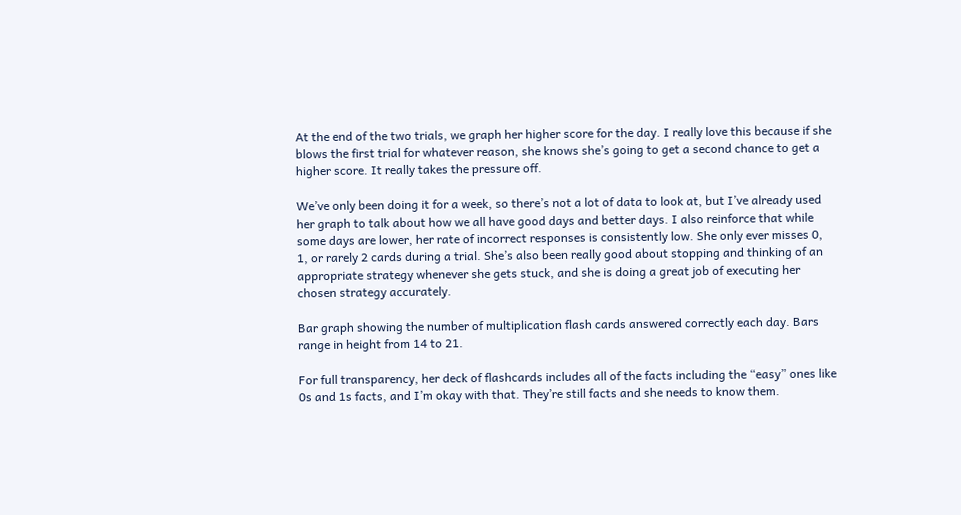At the end of the two trials, we graph her higher score for the day. I really love this because if she blows the first trial for whatever reason, she knows she’s going to get a second chance to get a higher score. It really takes the pressure off.

We’ve only been doing it for a week, so there’s not a lot of data to look at, but I’ve already used her graph to talk about how we all have good days and better days. I also reinforce that while some days are lower, her rate of incorrect responses is consistently low. She only ever misses 0, 1, or rarely 2 cards during a trial. She’s also been really good about stopping and thinking of an appropriate strategy whenever she gets stuck, and she is doing a great job of executing her chosen strategy accurately.

Bar graph showing the number of multiplication flash cards answered correctly each day. Bars range in height from 14 to 21.

For full transparency, her deck of flashcards includes all of the facts including the “easy” ones like 0s and 1s facts, and I’m okay with that. They’re still facts and she needs to know them.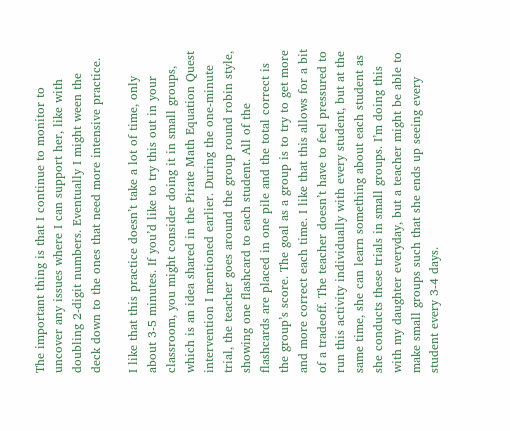The important thing is that I continue to monitor to uncover any issues where I can support her, like with doubling 2-digit numbers. Eventually I might ween the deck down to the ones that need more intensive practice.

I like that this practice doesn’t take a lot of time, only about 3-5 minutes. If you’d like to try this out in your classroom, you might consider doing it in small groups, which is an idea shared in the Pirate Math Equation Quest intervention I mentioned earlier. During the one-minute trial, the teacher goes around the group round robin style, showing one flashcard to each student. All of the flashcards are placed in one pile and the total correct is the group’s score. The goal as a group is to try to get more and more correct each time. I like that this allows for a bit of a tradeoff. The teacher doesn’t have to feel pressured to run this activity individually with every student, but at the same time, she can learn something about each student as she conducts these trials in small groups. I’m doing this with my daughter everyday, but a teacher might be able to make small groups such that she ends up seeing every student every 3-4 days.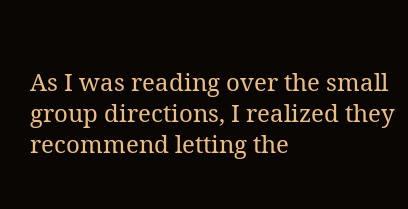As I was reading over the small group directions, I realized they recommend letting the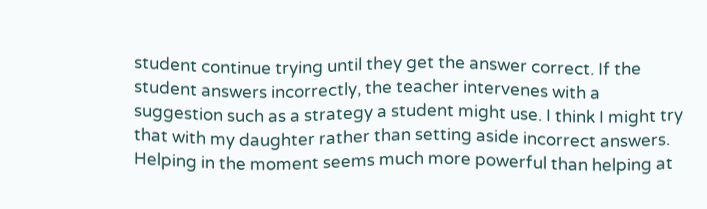student continue trying until they get the answer correct. If the student answers incorrectly, the teacher intervenes with a suggestion such as a strategy a student might use. I think I might try that with my daughter rather than setting aside incorrect answers. Helping in the moment seems much more powerful than helping at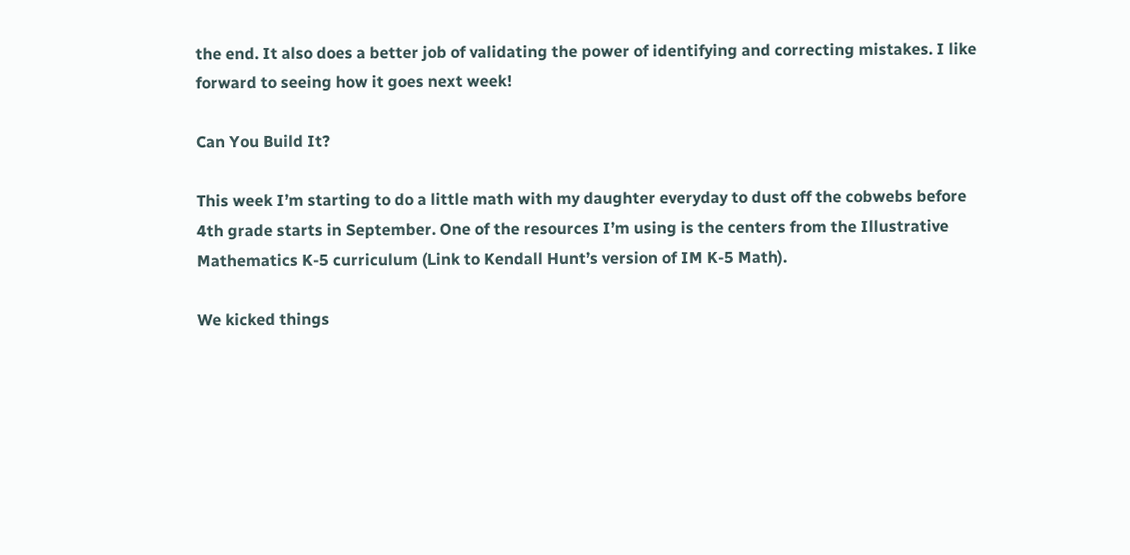the end. It also does a better job of validating the power of identifying and correcting mistakes. I like forward to seeing how it goes next week!

Can You Build It?

This week I’m starting to do a little math with my daughter everyday to dust off the cobwebs before 4th grade starts in September. One of the resources I’m using is the centers from the Illustrative Mathematics K-5 curriculum (Link to Kendall Hunt’s version of IM K-5 Math).

We kicked things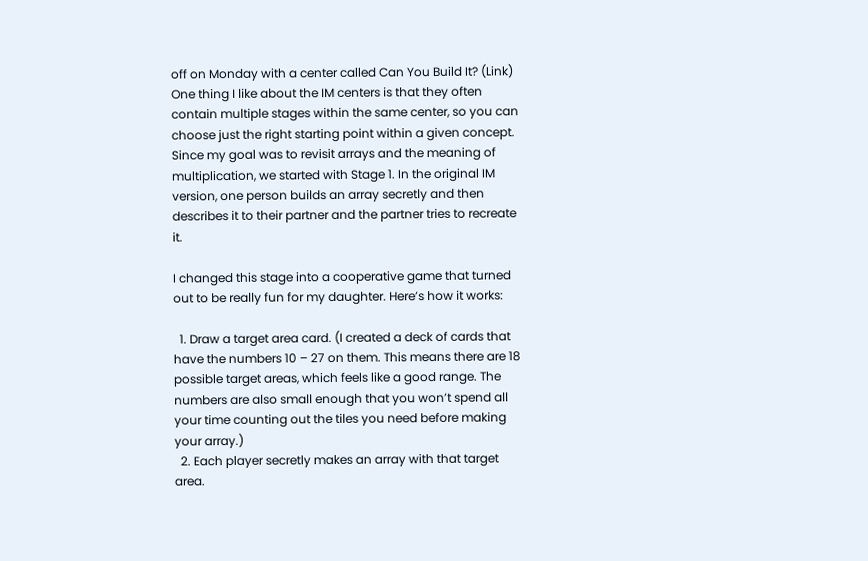off on Monday with a center called Can You Build It? (Link) One thing I like about the IM centers is that they often contain multiple stages within the same center, so you can choose just the right starting point within a given concept. Since my goal was to revisit arrays and the meaning of multiplication, we started with Stage 1. In the original IM version, one person builds an array secretly and then describes it to their partner and the partner tries to recreate it.

I changed this stage into a cooperative game that turned out to be really fun for my daughter. Here’s how it works:

  1. Draw a target area card. (I created a deck of cards that have the numbers 10 – 27 on them. This means there are 18 possible target areas, which feels like a good range. The numbers are also small enough that you won’t spend all your time counting out the tiles you need before making your array.)
  2. Each player secretly makes an array with that target area.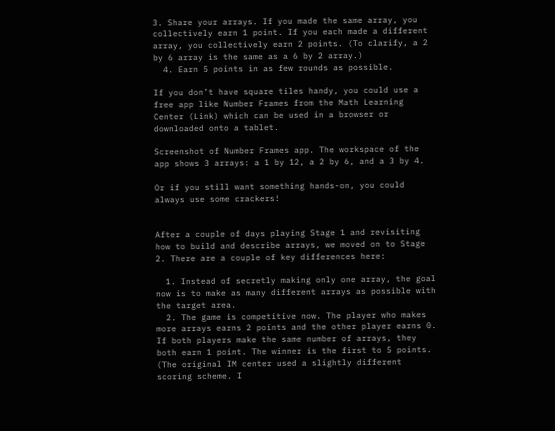3. Share your arrays. If you made the same array, you collectively earn 1 point. If you each made a different array, you collectively earn 2 points. (To clarify, a 2 by 6 array is the same as a 6 by 2 array.)
  4. Earn 5 points in as few rounds as possible.

If you don’t have square tiles handy, you could use a free app like Number Frames from the Math Learning Center (Link) which can be used in a browser or downloaded onto a tablet.

Screenshot of Number Frames app. The workspace of the app shows 3 arrays: a 1 by 12, a 2 by 6, and a 3 by 4.

Or if you still want something hands-on, you could always use some crackers!


After a couple of days playing Stage 1 and revisiting how to build and describe arrays, we moved on to Stage 2. There are a couple of key differences here:

  1. Instead of secretly making only one array, the goal now is to make as many different arrays as possible with the target area.
  2. The game is competitive now. The player who makes more arrays earns 2 points and the other player earns 0. If both players make the same number of arrays, they both earn 1 point. The winner is the first to 5 points. (The original IM center used a slightly different scoring scheme. I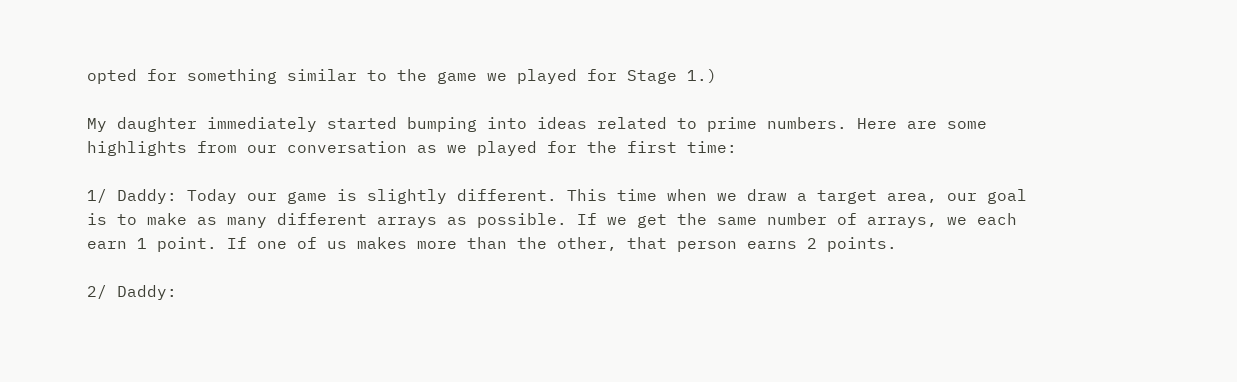opted for something similar to the game we played for Stage 1.)

My daughter immediately started bumping into ideas related to prime numbers. Here are some highlights from our conversation as we played for the first time:

1/ Daddy: Today our game is slightly different. This time when we draw a target area, our goal is to make as many different arrays as possible. If we get the same number of arrays, we each earn 1 point. If one of us makes more than the other, that person earns 2 points.

2/ Daddy: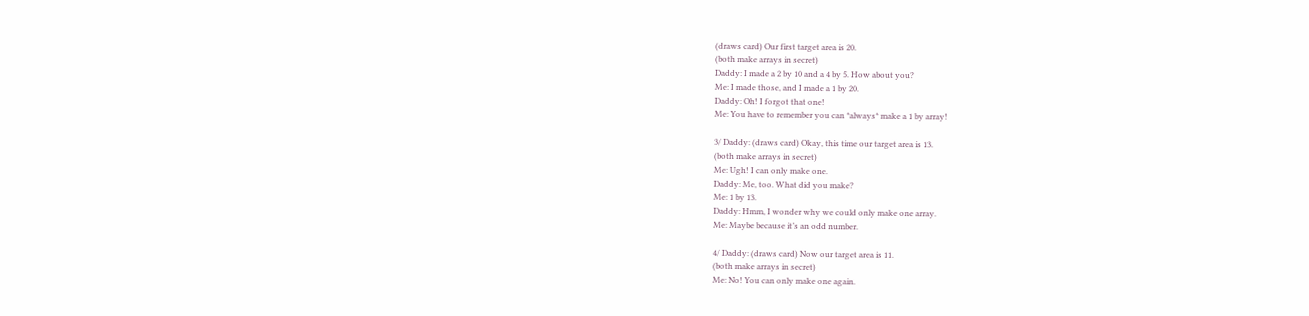(draws card) Our first target area is 20.
(both make arrays in secret)
Daddy: I made a 2 by 10 and a 4 by 5. How about you?
Me: I made those, and I made a 1 by 20.
Daddy: Oh! I forgot that one!
Me: You have to remember you can *always* make a 1 by array!

3/ Daddy: (draws card) Okay, this time our target area is 13.
(both make arrays in secret)
Me: Ugh! I can only make one.
Daddy: Me, too. What did you make?
Me: 1 by 13.
Daddy: Hmm, I wonder why we could only make one array.
Me: Maybe because it’s an odd number.

4/ Daddy: (draws card) Now our target area is 11.
(both make arrays in secret)
Me: No! You can only make one again.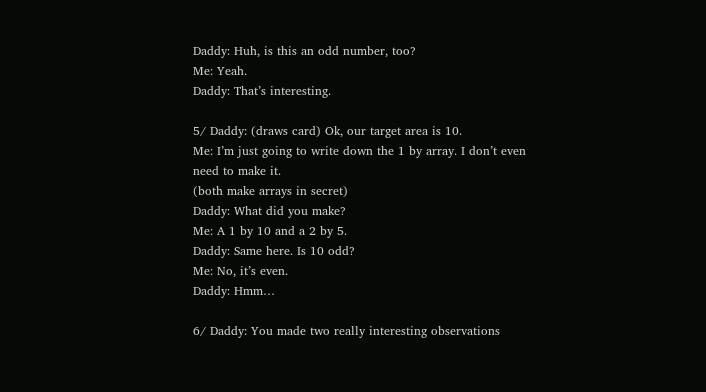Daddy: Huh, is this an odd number, too?
Me: Yeah.
Daddy: That’s interesting.

5/ Daddy: (draws card) Ok, our target area is 10.
Me: I’m just going to write down the 1 by array. I don’t even need to make it.
(both make arrays in secret)
Daddy: What did you make?
Me: A 1 by 10 and a 2 by 5.
Daddy: Same here. Is 10 odd?
Me: No, it’s even.
Daddy: Hmm…

6/ Daddy: You made two really interesting observations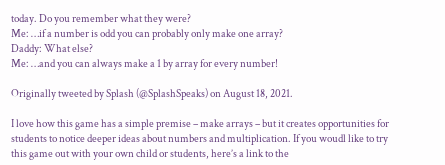today. Do you remember what they were?
Me: …if a number is odd you can probably only make one array?
Daddy: What else?
Me: …and you can always make a 1 by array for every number!

Originally tweeted by Splash (@SplashSpeaks) on August 18, 2021.

I love how this game has a simple premise – make arrays – but it creates opportunities for students to notice deeper ideas about numbers and multiplication. If you woudl like to try this game out with your own child or students, here’s a link to the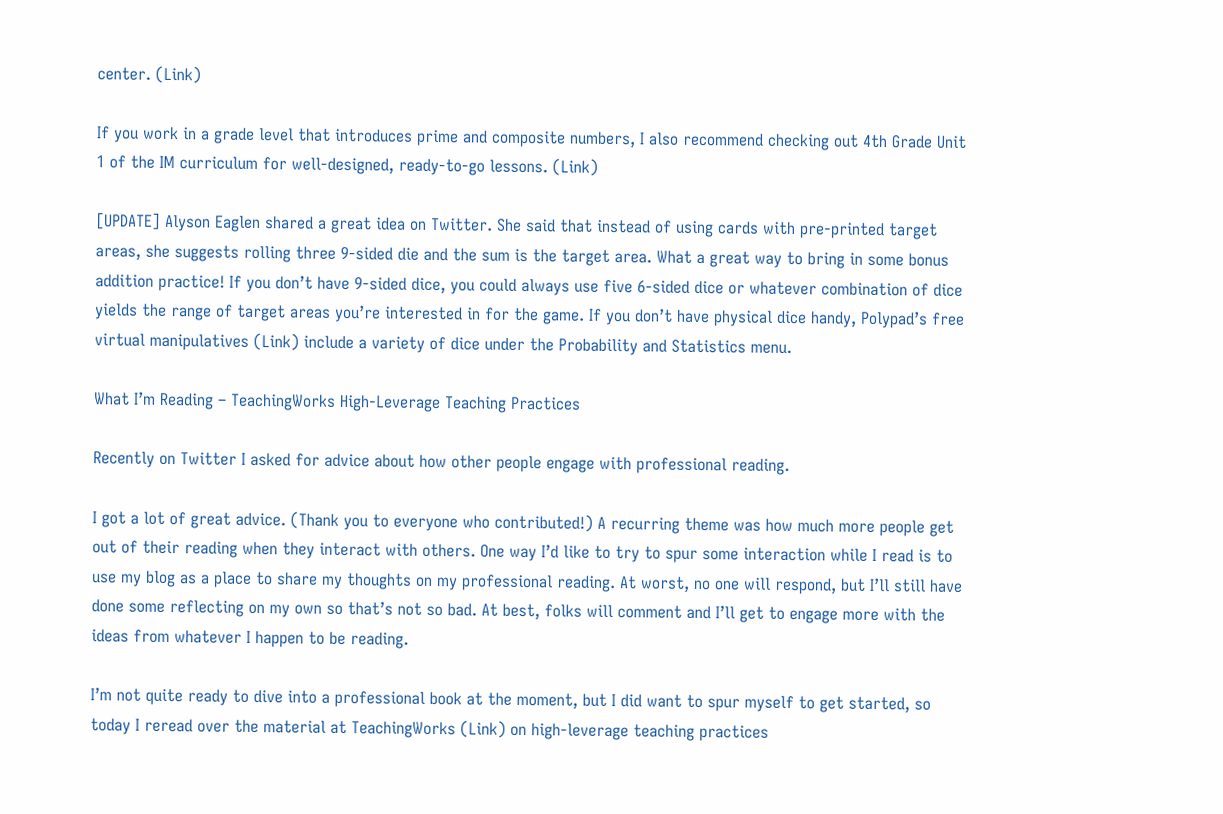center. (Link)

If you work in a grade level that introduces prime and composite numbers, I also recommend checking out 4th Grade Unit 1 of the IM curriculum for well-designed, ready-to-go lessons. (Link)

[UPDATE] Alyson Eaglen shared a great idea on Twitter. She said that instead of using cards with pre-printed target areas, she suggests rolling three 9-sided die and the sum is the target area. What a great way to bring in some bonus addition practice! If you don’t have 9-sided dice, you could always use five 6-sided dice or whatever combination of dice yields the range of target areas you’re interested in for the game. If you don’t have physical dice handy, Polypad’s free virtual manipulatives (Link) include a variety of dice under the Probability and Statistics menu.

What I’m Reading – TeachingWorks High-Leverage Teaching Practices

Recently on Twitter I asked for advice about how other people engage with professional reading.

I got a lot of great advice. (Thank you to everyone who contributed!) A recurring theme was how much more people get out of their reading when they interact with others. One way I’d like to try to spur some interaction while I read is to use my blog as a place to share my thoughts on my professional reading. At worst, no one will respond, but I’ll still have done some reflecting on my own so that’s not so bad. At best, folks will comment and I’ll get to engage more with the ideas from whatever I happen to be reading.

I’m not quite ready to dive into a professional book at the moment, but I did want to spur myself to get started, so today I reread over the material at TeachingWorks (Link) on high-leverage teaching practices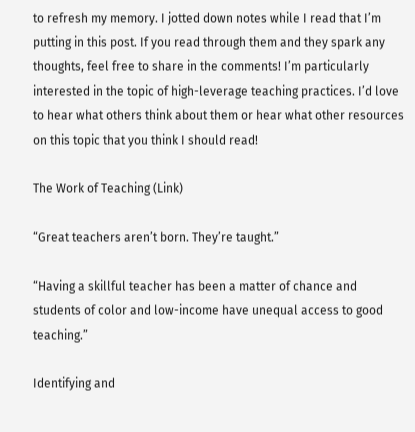to refresh my memory. I jotted down notes while I read that I’m putting in this post. If you read through them and they spark any thoughts, feel free to share in the comments! I’m particularly interested in the topic of high-leverage teaching practices. I’d love to hear what others think about them or hear what other resources on this topic that you think I should read!

The Work of Teaching (Link)

“Great teachers aren’t born. They’re taught.”

“Having a skillful teacher has been a matter of chance and students of color and low-income have unequal access to good teaching.”

Identifying and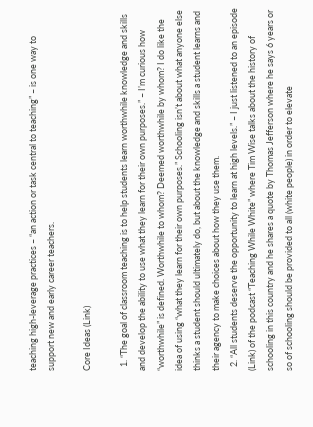teaching high-leverage practices – “an action or task central to teaching” – is one way to support new and early career teachers.

Core Ideas (Link)

  1. “The goal of classroom teaching is to help students learn worthwhile knowledge and skills and develop the ability to use what they learn for their own purposes.” – I’m curious how “worthwhile” is defined. Worthwhile to whom? Deemed worthwhile by whom? I do like the idea of using “what they learn for their own purposes.” Schooling isn’t about what anyone else thinks a student should ultimately do, but about the knowledge and skills a student learns and their agency to make choices about how they use them.
  2. “All students deserve the opportunity to learn at high levels.” – I just listened to an episode (Link) of the podcast “Teaching While White” where Tim Wise talks about the history of schooling in this country and he shares a quote by Thomas Jefferson where he says 6 years or so of schooling should be provided to all (white people) in order to elevate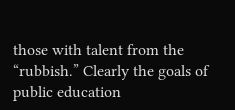those with talent from the “rubbish.” Clearly the goals of public education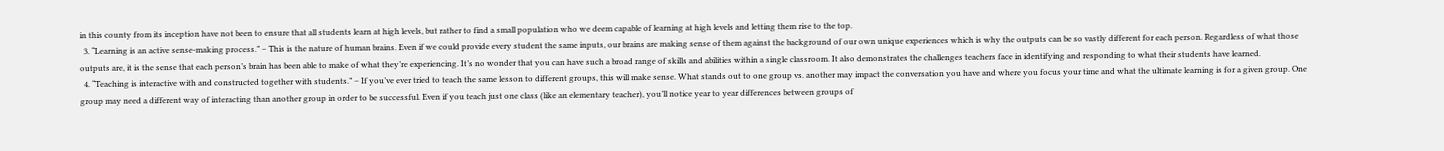in this county from its inception have not been to ensure that all students learn at high levels, but rather to find a small population who we deem capable of learning at high levels and letting them rise to the top.
  3. “Learning is an active sense-making process.” – This is the nature of human brains. Even if we could provide every student the same inputs, our brains are making sense of them against the background of our own unique experiences which is why the outputs can be so vastly different for each person. Regardless of what those outputs are, it is the sense that each person’s brain has been able to make of what they’re experiencing. It’s no wonder that you can have such a broad range of skills and abilities within a single classroom. It also demonstrates the challenges teachers face in identifying and responding to what their students have learned.
  4. “Teaching is interactive with and constructed together with students.” – If you’ve ever tried to teach the same lesson to different groups, this will make sense. What stands out to one group vs. another may impact the conversation you have and where you focus your time and what the ultimate learning is for a given group. One group may need a different way of interacting than another group in order to be successful. Even if you teach just one class (like an elementary teacher), you’ll notice year to year differences between groups of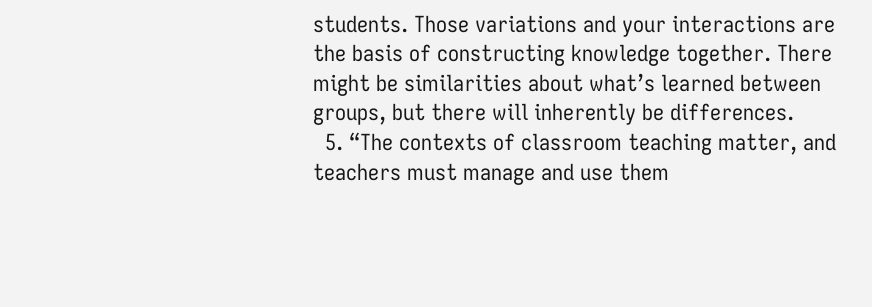students. Those variations and your interactions are the basis of constructing knowledge together. There might be similarities about what’s learned between groups, but there will inherently be differences.
  5. “The contexts of classroom teaching matter, and teachers must manage and use them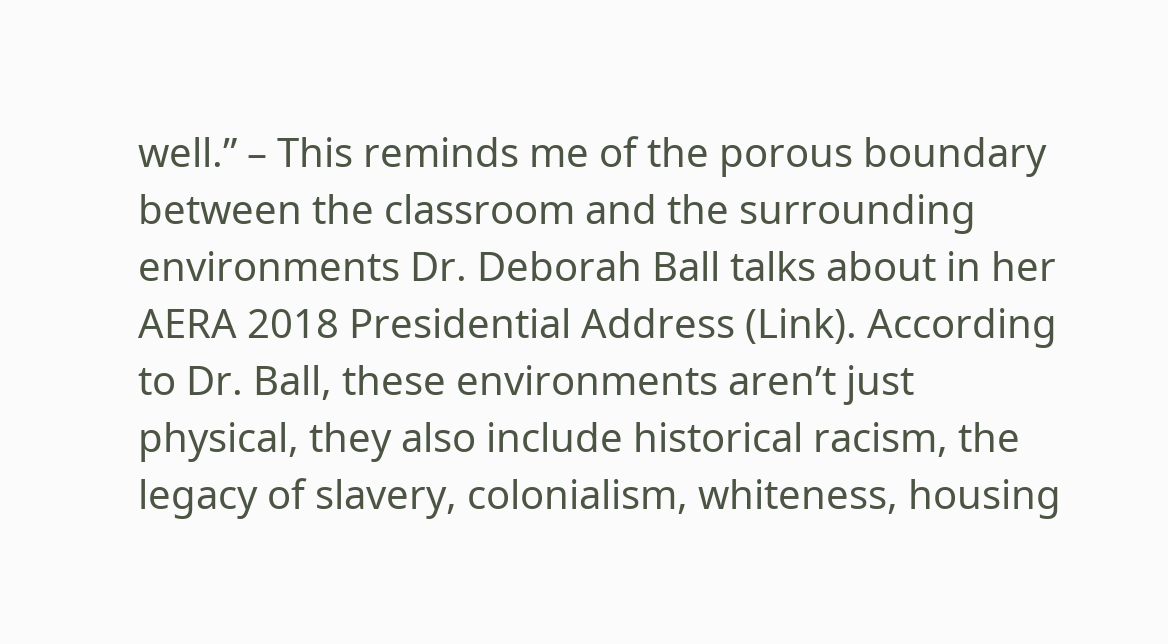well.” – This reminds me of the porous boundary between the classroom and the surrounding environments Dr. Deborah Ball talks about in her AERA 2018 Presidential Address (Link). According to Dr. Ball, these environments aren’t just physical, they also include historical racism, the legacy of slavery, colonialism, whiteness, housing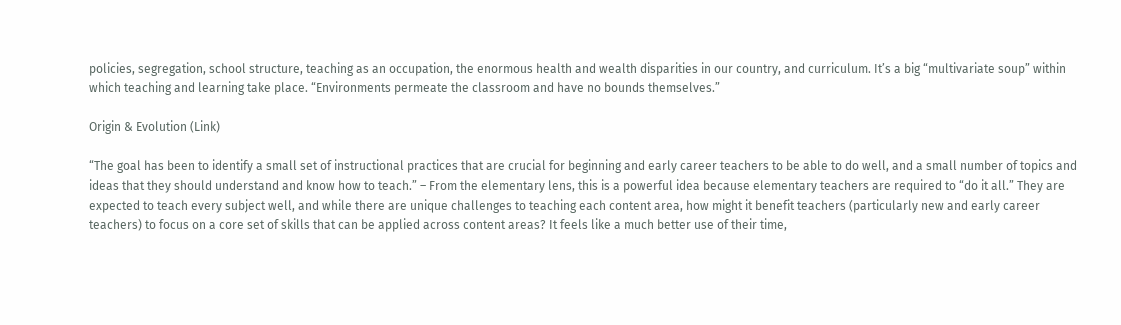policies, segregation, school structure, teaching as an occupation, the enormous health and wealth disparities in our country, and curriculum. It’s a big “multivariate soup” within which teaching and learning take place. “Environments permeate the classroom and have no bounds themselves.”

Origin & Evolution (Link)

“The goal has been to identify a small set of instructional practices that are crucial for beginning and early career teachers to be able to do well, and a small number of topics and ideas that they should understand and know how to teach.” – From the elementary lens, this is a powerful idea because elementary teachers are required to “do it all.” They are expected to teach every subject well, and while there are unique challenges to teaching each content area, how might it benefit teachers (particularly new and early career teachers) to focus on a core set of skills that can be applied across content areas? It feels like a much better use of their time,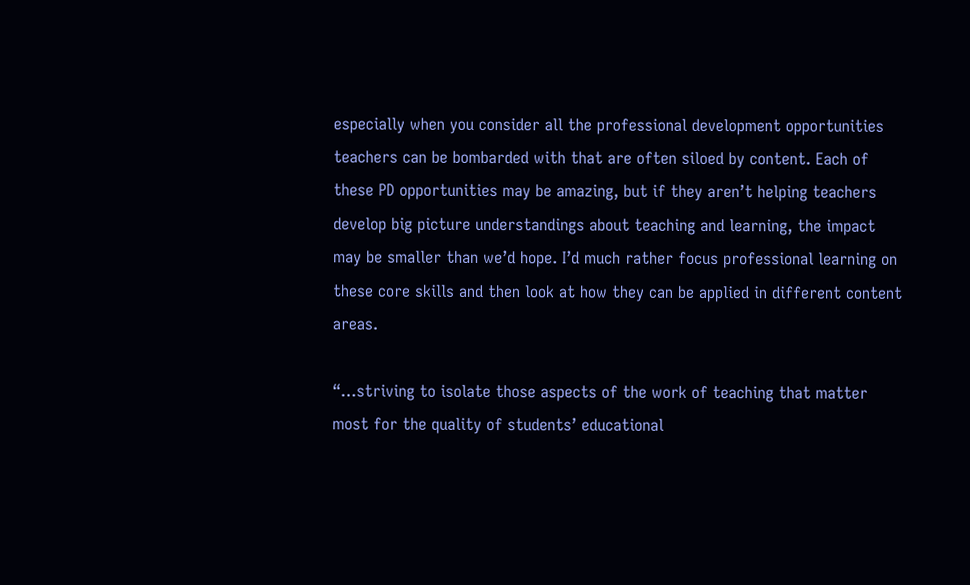especially when you consider all the professional development opportunities teachers can be bombarded with that are often siloed by content. Each of these PD opportunities may be amazing, but if they aren’t helping teachers develop big picture understandings about teaching and learning, the impact may be smaller than we’d hope. I’d much rather focus professional learning on these core skills and then look at how they can be applied in different content areas.

“…striving to isolate those aspects of the work of teaching that matter most for the quality of students’ educational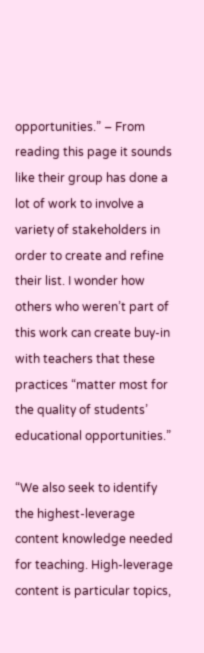opportunities.” – From reading this page it sounds like their group has done a lot of work to involve a variety of stakeholders in order to create and refine their list. I wonder how others who weren’t part of this work can create buy-in with teachers that these practices “matter most for the quality of students’ educational opportunities.”

“We also seek to identify the highest-leverage content knowledge needed for teaching. High-leverage content is particular topics,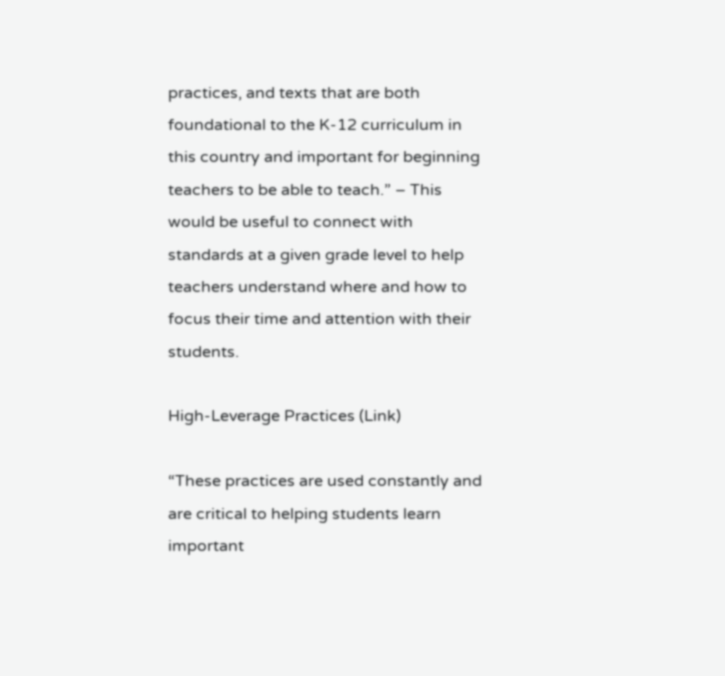practices, and texts that are both foundational to the K-12 curriculum in this country and important for beginning teachers to be able to teach.” – This would be useful to connect with standards at a given grade level to help teachers understand where and how to focus their time and attention with their students.

High-Leverage Practices (Link)

“These practices are used constantly and are critical to helping students learn important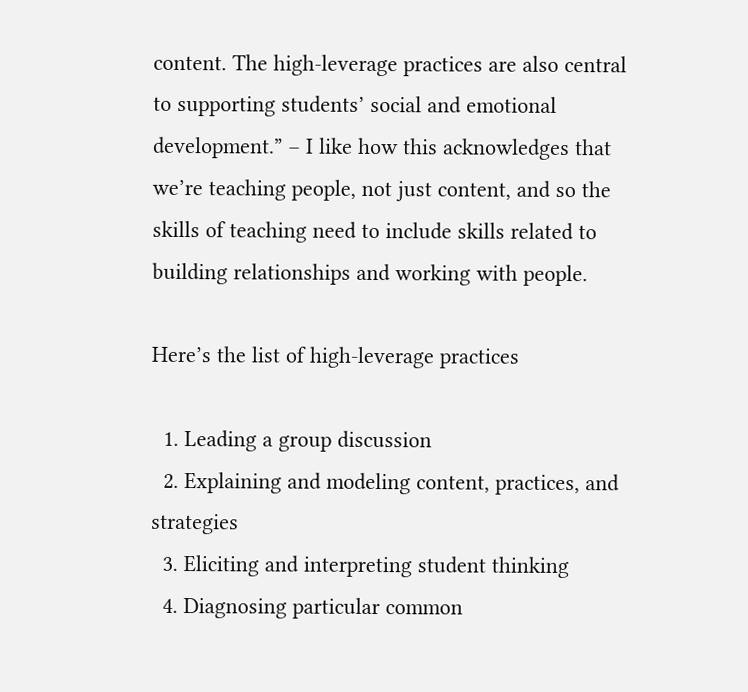content. The high-leverage practices are also central to supporting students’ social and emotional development.” – I like how this acknowledges that we’re teaching people, not just content, and so the skills of teaching need to include skills related to building relationships and working with people.

Here’s the list of high-leverage practices

  1. Leading a group discussion
  2. Explaining and modeling content, practices, and strategies
  3. Eliciting and interpreting student thinking
  4. Diagnosing particular common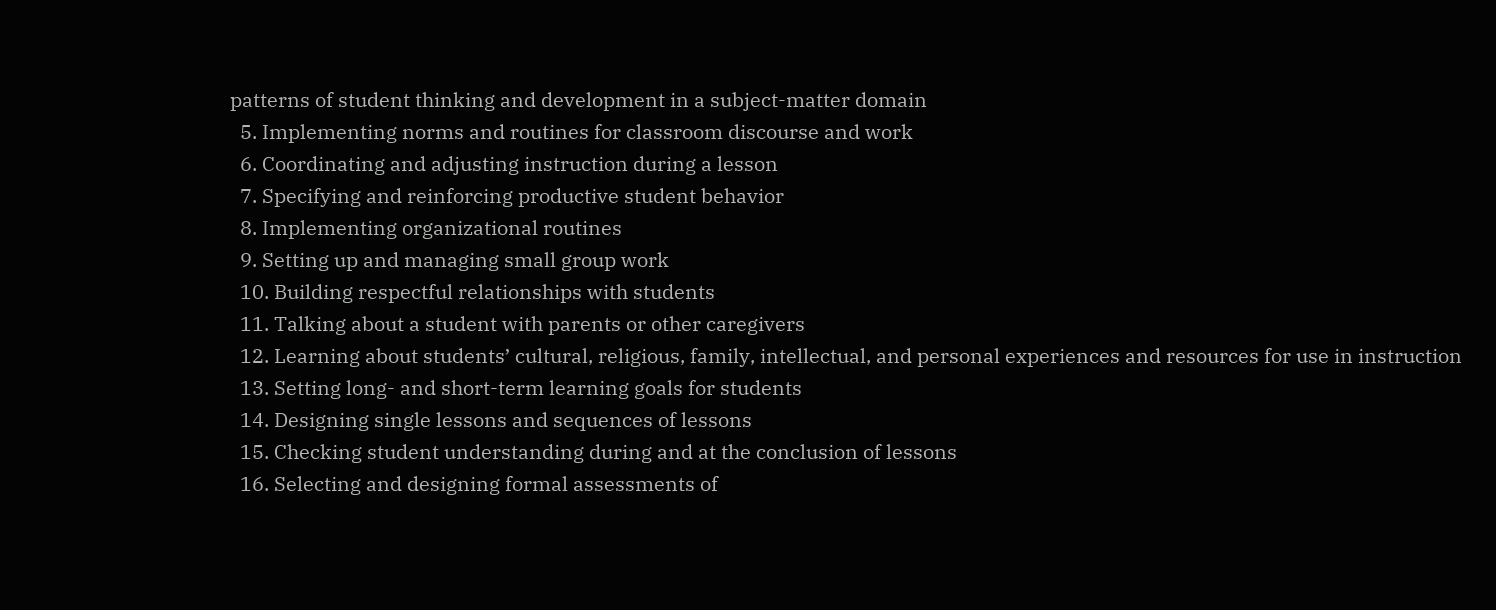patterns of student thinking and development in a subject-matter domain
  5. Implementing norms and routines for classroom discourse and work
  6. Coordinating and adjusting instruction during a lesson
  7. Specifying and reinforcing productive student behavior
  8. Implementing organizational routines
  9. Setting up and managing small group work
  10. Building respectful relationships with students
  11. Talking about a student with parents or other caregivers
  12. Learning about students’ cultural, religious, family, intellectual, and personal experiences and resources for use in instruction
  13. Setting long- and short-term learning goals for students
  14. Designing single lessons and sequences of lessons
  15. Checking student understanding during and at the conclusion of lessons
  16. Selecting and designing formal assessments of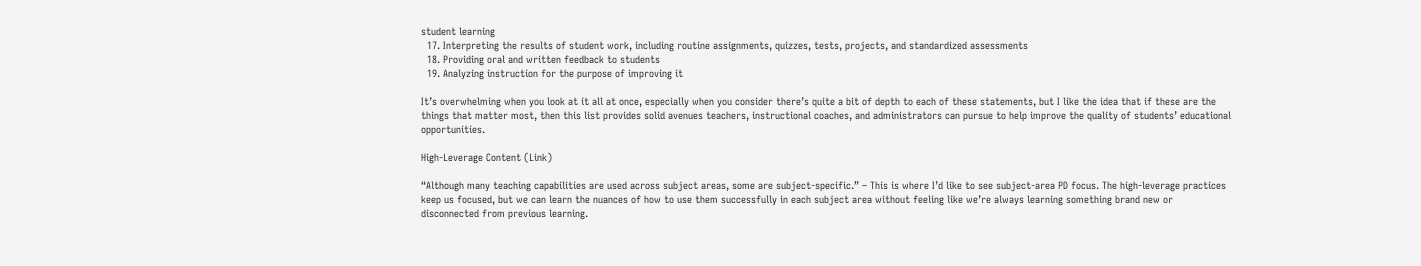student learning
  17. Interpreting the results of student work, including routine assignments, quizzes, tests, projects, and standardized assessments
  18. Providing oral and written feedback to students
  19. Analyzing instruction for the purpose of improving it

It’s overwhelming when you look at it all at once, especially when you consider there’s quite a bit of depth to each of these statements, but I like the idea that if these are the things that matter most, then this list provides solid avenues teachers, instructional coaches, and administrators can pursue to help improve the quality of students’ educational opportunities.

High-Leverage Content (Link)

“Although many teaching capabilities are used across subject areas, some are subject-specific.” – This is where I’d like to see subject-area PD focus. The high-leverage practices keep us focused, but we can learn the nuances of how to use them successfully in each subject area without feeling like we’re always learning something brand new or disconnected from previous learning.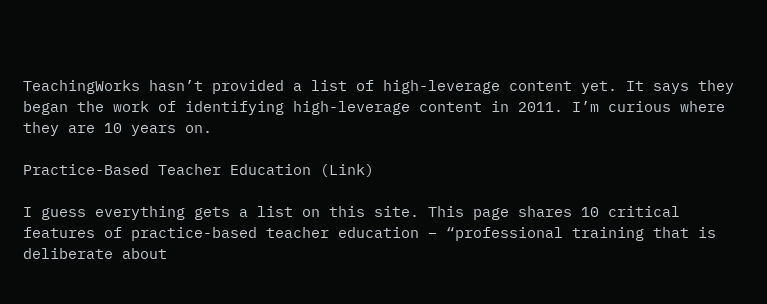TeachingWorks hasn’t provided a list of high-leverage content yet. It says they began the work of identifying high-leverage content in 2011. I’m curious where they are 10 years on.

Practice-Based Teacher Education (Link)

I guess everything gets a list on this site. This page shares 10 critical features of practice-based teacher education – “professional training that is deliberate about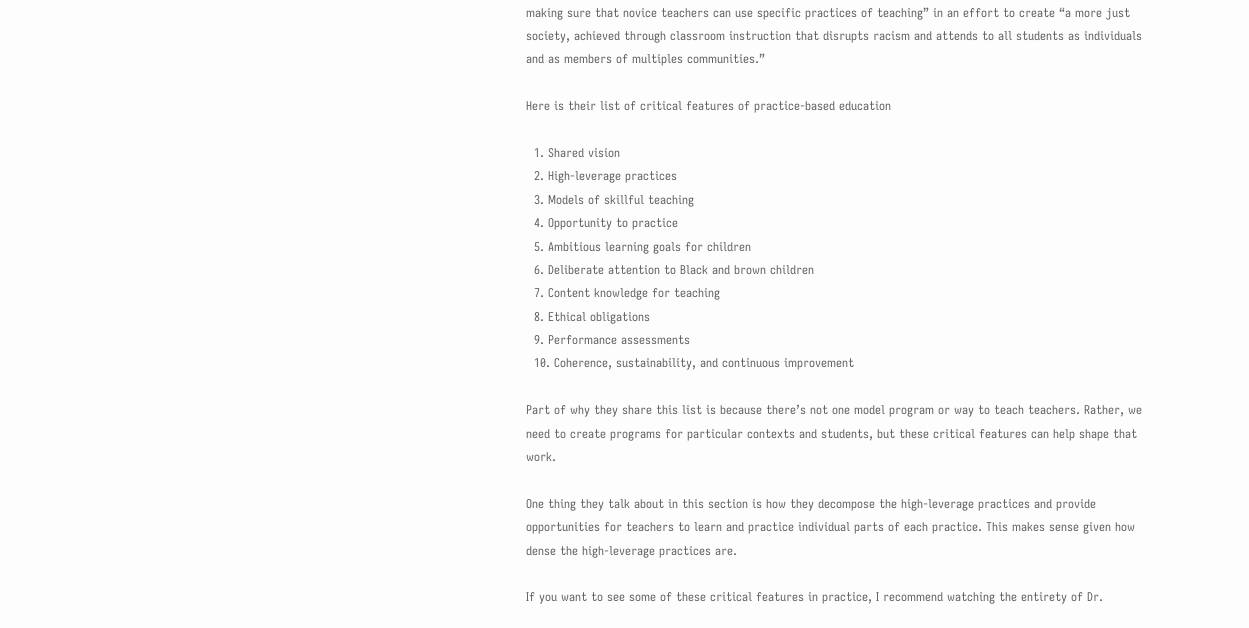making sure that novice teachers can use specific practices of teaching” in an effort to create “a more just society, achieved through classroom instruction that disrupts racism and attends to all students as individuals and as members of multiples communities.”

Here is their list of critical features of practice-based education

  1. Shared vision
  2. High-leverage practices
  3. Models of skillful teaching
  4. Opportunity to practice
  5. Ambitious learning goals for children
  6. Deliberate attention to Black and brown children
  7. Content knowledge for teaching
  8. Ethical obligations
  9. Performance assessments
  10. Coherence, sustainability, and continuous improvement

Part of why they share this list is because there’s not one model program or way to teach teachers. Rather, we need to create programs for particular contexts and students, but these critical features can help shape that work.

One thing they talk about in this section is how they decompose the high-leverage practices and provide opportunities for teachers to learn and practice individual parts of each practice. This makes sense given how dense the high-leverage practices are.

If you want to see some of these critical features in practice, I recommend watching the entirety of Dr.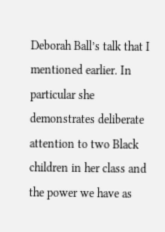Deborah Ball’s talk that I mentioned earlier. In particular she demonstrates deliberate attention to two Black children in her class and the power we have as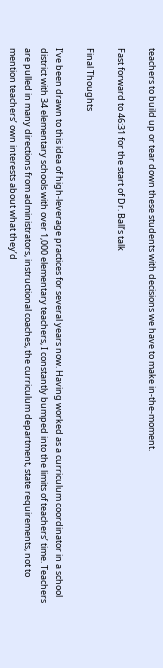teachers to build up or tear down these students with decisions we have to make in-the-moment.

Fast forward to 46:31 for the start of Dr. Ball’s talk

Final Thoughts

I’ve been drawn to this idea of high-leverage practices for several years now. Having worked as a curriculum coordinator in a school district with 34 elementary schools with over 1,000 elementary teachers, I constantly bumped into the limits of teachers’ time. Teachers are pulled in many directions from administrators, instructional coaches, the curriculum department, state requirements, not to mention teachers’ own interests about what they’d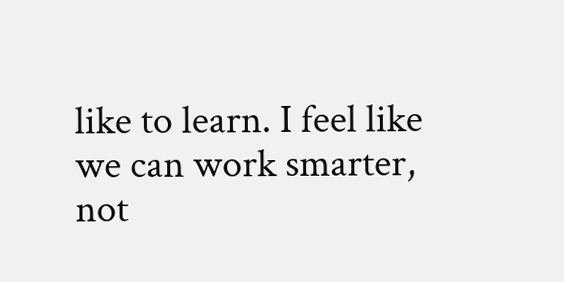like to learn. I feel like we can work smarter, not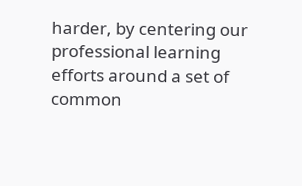harder, by centering our professional learning efforts around a set of common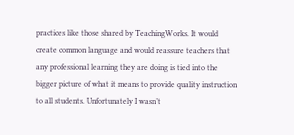practices like those shared by TeachingWorks. It would create common language and would reassure teachers that any professional learning they are doing is tied into the bigger picture of what it means to provide quality instruction to all students. Unfortunately I wasn’t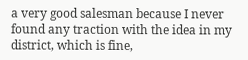a very good salesman because I never found any traction with the idea in my district, which is fine,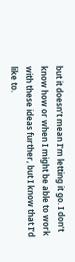but it doesn’t mean I’m letting it go. I don’t know how or when I might be able to work with these ideas further, but I know that I’d like to.